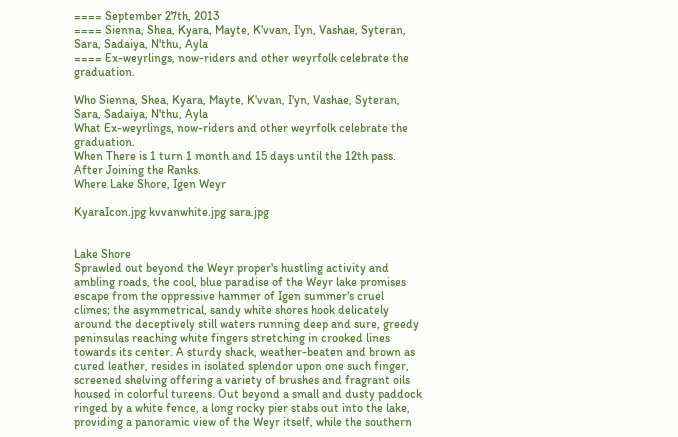==== September 27th, 2013
==== Sienna, Shea, Kyara, Mayte, K'vvan, I'yn, Vashae, Syteran, Sara, Sadaiya, N'thu, Ayla
==== Ex-weyrlings, now-riders and other weyrfolk celebrate the graduation.

Who Sienna, Shea, Kyara, Mayte, K'vvan, I'yn, Vashae, Syteran, Sara, Sadaiya, N'thu, Ayla
What Ex-weyrlings, now-riders and other weyrfolk celebrate the graduation.
When There is 1 turn 1 month and 15 days until the 12th pass. After Joining the Ranks.
Where Lake Shore, Igen Weyr

KyaraIcon.jpg kvvanwhite.jpg sara.jpg


Lake Shore
Sprawled out beyond the Weyr proper's hustling activity and ambling roads, the cool, blue paradise of the Weyr lake promises escape from the oppressive hammer of Igen summer's cruel climes; the asymmetrical, sandy white shores hook delicately around the deceptively still waters running deep and sure, greedy peninsulas reaching white fingers stretching in crooked lines towards its center. A sturdy shack, weather-beaten and brown as cured leather, resides in isolated splendor upon one such finger, screened shelving offering a variety of brushes and fragrant oils housed in colorful tureens. Out beyond a small and dusty paddock ringed by a white fence, a long rocky pier stabs out into the lake, providing a panoramic view of the Weyr itself, while the southern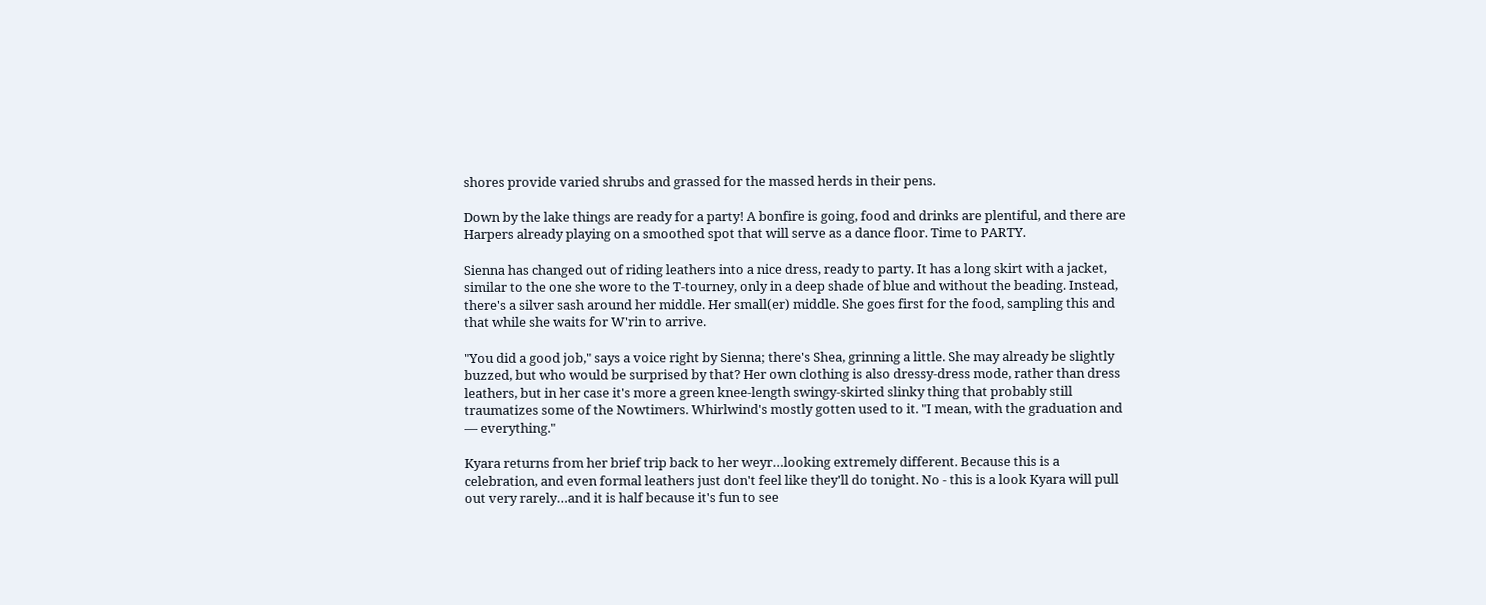shores provide varied shrubs and grassed for the massed herds in their pens.

Down by the lake things are ready for a party! A bonfire is going, food and drinks are plentiful, and there are Harpers already playing on a smoothed spot that will serve as a dance floor. Time to PARTY.

Sienna has changed out of riding leathers into a nice dress, ready to party. It has a long skirt with a jacket, similar to the one she wore to the T-tourney, only in a deep shade of blue and without the beading. Instead, there's a silver sash around her middle. Her small(er) middle. She goes first for the food, sampling this and that while she waits for W'rin to arrive.

"You did a good job," says a voice right by Sienna; there's Shea, grinning a little. She may already be slightly buzzed, but who would be surprised by that? Her own clothing is also dressy-dress mode, rather than dress leathers, but in her case it's more a green knee-length swingy-skirted slinky thing that probably still traumatizes some of the Nowtimers. Whirlwind's mostly gotten used to it. "I mean, with the graduation and — everything."

Kyara returns from her brief trip back to her weyr…looking extremely different. Because this is a celebration, and even formal leathers just don't feel like they'll do tonight. No - this is a look Kyara will pull out very rarely…and it is half because it's fun to see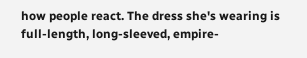how people react. The dress she's wearing is full-length, long-sleeved, empire-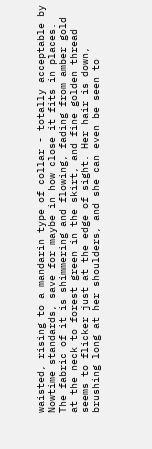waisted, rising to a mandarin type of collar - totally acceptable by Nowtime standards, save for maybe in how close it fits in places. The fabric of it is shimmering and flowing, fading from amber gold at the neck to forest green in the skirt, and fine golden thread seems to flicker just at the edge of sight. Her hair is down, brushing long at her shoulders, and she can even be seen to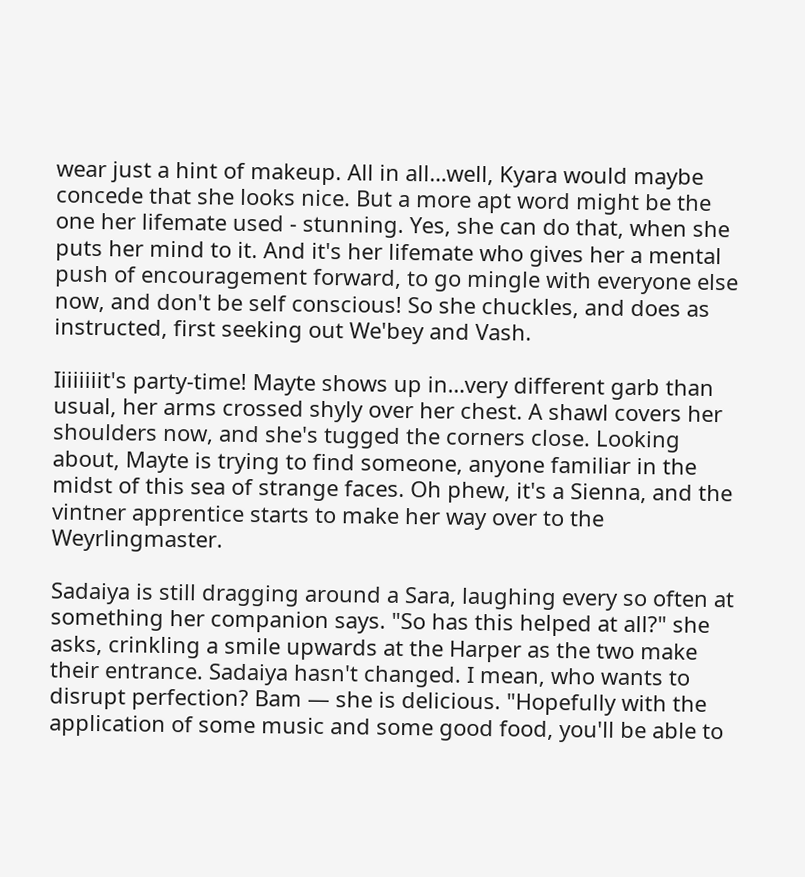wear just a hint of makeup. All in all…well, Kyara would maybe concede that she looks nice. But a more apt word might be the one her lifemate used - stunning. Yes, she can do that, when she puts her mind to it. And it's her lifemate who gives her a mental push of encouragement forward, to go mingle with everyone else now, and don't be self conscious! So she chuckles, and does as instructed, first seeking out We'bey and Vash.

Iiiiiiiit's party-time! Mayte shows up in…very different garb than usual, her arms crossed shyly over her chest. A shawl covers her shoulders now, and she's tugged the corners close. Looking about, Mayte is trying to find someone, anyone familiar in the midst of this sea of strange faces. Oh phew, it's a Sienna, and the vintner apprentice starts to make her way over to the Weyrlingmaster.

Sadaiya is still dragging around a Sara, laughing every so often at something her companion says. "So has this helped at all?" she asks, crinkling a smile upwards at the Harper as the two make their entrance. Sadaiya hasn't changed. I mean, who wants to disrupt perfection? Bam — she is delicious. "Hopefully with the application of some music and some good food, you'll be able to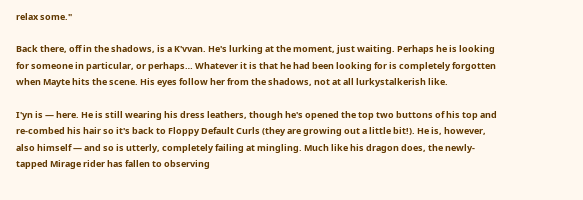relax some."

Back there, off in the shadows, is a K'vvan. He's lurking at the moment, just waiting. Perhaps he is looking for someone in particular, or perhaps… Whatever it is that he had been looking for is completely forgotten when Mayte hits the scene. His eyes follow her from the shadows, not at all lurkystalkerish like.

I'yn is — here. He is still wearing his dress leathers, though he's opened the top two buttons of his top and re-combed his hair so it's back to Floppy Default Curls (they are growing out a little bit!). He is, however, also himself — and so is utterly, completely failing at mingling. Much like his dragon does, the newly-tapped Mirage rider has fallen to observing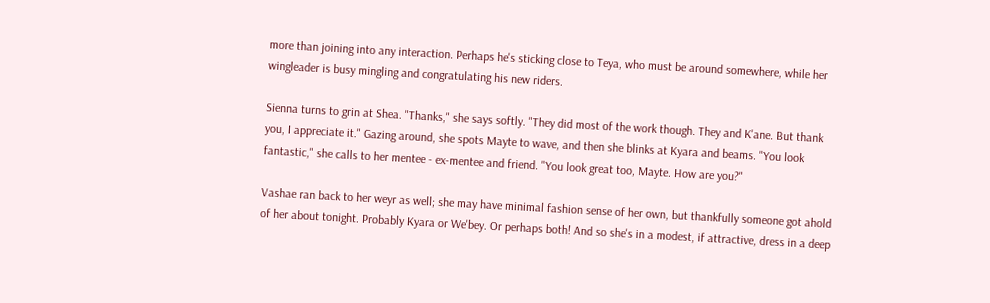more than joining into any interaction. Perhaps he's sticking close to Teya, who must be around somewhere, while her wingleader is busy mingling and congratulating his new riders.

Sienna turns to grin at Shea. "Thanks," she says softly. "They did most of the work though. They and K'ane. But thank you, I appreciate it." Gazing around, she spots Mayte to wave, and then she blinks at Kyara and beams. "You look fantastic," she calls to her mentee - ex-mentee and friend. "You look great too, Mayte. How are you?"

Vashae ran back to her weyr as well; she may have minimal fashion sense of her own, but thankfully someone got ahold of her about tonight. Probably Kyara or We'bey. Or perhaps both! And so she's in a modest, if attractive, dress in a deep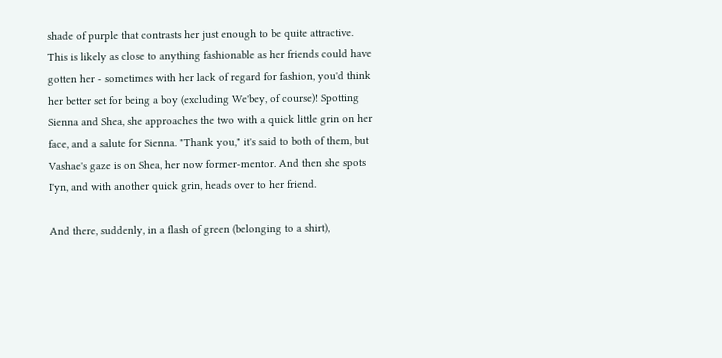shade of purple that contrasts her just enough to be quite attractive. This is likely as close to anything fashionable as her friends could have gotten her - sometimes with her lack of regard for fashion, you'd think her better set for being a boy (excluding We'bey, of course)! Spotting Sienna and Shea, she approaches the two with a quick little grin on her face, and a salute for Sienna. "Thank you," it's said to both of them, but Vashae's gaze is on Shea, her now former-mentor. And then she spots I'yn, and with another quick grin, heads over to her friend.

And there, suddenly, in a flash of green (belonging to a shirt),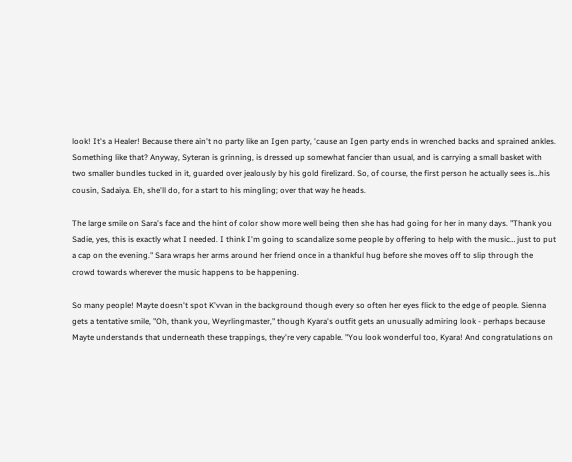look! It's a Healer! Because there ain't no party like an Igen party, 'cause an Igen party ends in wrenched backs and sprained ankles. Something like that? Anyway, Syteran is grinning, is dressed up somewhat fancier than usual, and is carrying a small basket with two smaller bundles tucked in it, guarded over jealously by his gold firelizard. So, of course, the first person he actually sees is…his cousin, Sadaiya. Eh, she'll do, for a start to his mingling; over that way he heads.

The large smile on Sara's face and the hint of color show more well being then she has had going for her in many days. "Thank you Sadie, yes, this is exactly what I needed. I think I'm going to scandalize some people by offering to help with the music… just to put a cap on the evening." Sara wraps her arms around her friend once in a thankful hug before she moves off to slip through the crowd towards wherever the music happens to be happening.

So many people! Mayte doesn't spot K'vvan in the background though every so often her eyes flick to the edge of people. Sienna gets a tentative smile, "Oh, thank you, Weyrlingmaster," though Kyara's outfit gets an unusually admiring look - perhaps because Mayte understands that underneath these trappings, they're very capable. "You look wonderful too, Kyara! And congratulations on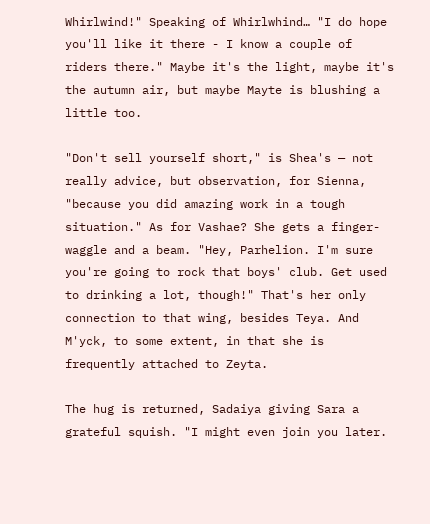Whirlwind!" Speaking of Whirlwhind… "I do hope you'll like it there - I know a couple of riders there." Maybe it's the light, maybe it's the autumn air, but maybe Mayte is blushing a little too.

"Don't sell yourself short," is Shea's — not really advice, but observation, for Sienna, "because you did amazing work in a tough situation." As for Vashae? She gets a finger-waggle and a beam. "Hey, Parhelion. I'm sure you're going to rock that boys' club. Get used to drinking a lot, though!" That's her only connection to that wing, besides Teya. And M'yck, to some extent, in that she is frequently attached to Zeyta.

The hug is returned, Sadaiya giving Sara a grateful squish. "I might even join you later.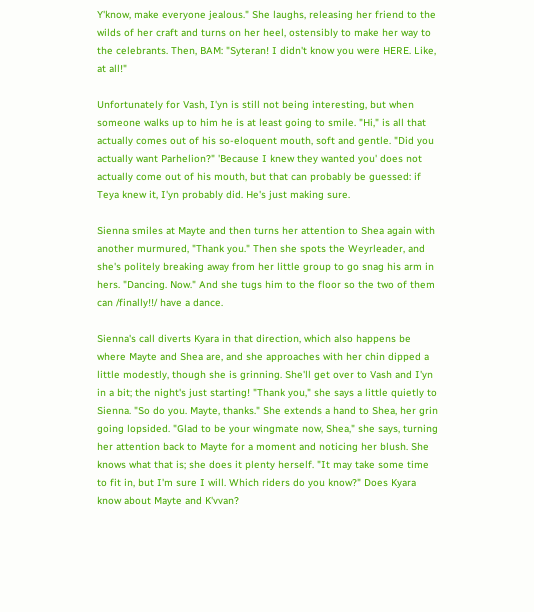Y'know, make everyone jealous." She laughs, releasing her friend to the wilds of her craft and turns on her heel, ostensibly to make her way to the celebrants. Then, BAM: "Syteran! I didn't know you were HERE. Like, at all!"

Unfortunately for Vash, I'yn is still not being interesting, but when someone walks up to him he is at least going to smile. "Hi," is all that actually comes out of his so-eloquent mouth, soft and gentle. "Did you actually want Parhelion?" 'Because I knew they wanted you' does not actually come out of his mouth, but that can probably be guessed: if Teya knew it, I'yn probably did. He's just making sure.

Sienna smiles at Mayte and then turns her attention to Shea again with another murmured, "Thank you." Then she spots the Weyrleader, and she's politely breaking away from her little group to go snag his arm in hers. "Dancing. Now." And she tugs him to the floor so the two of them can /finally!!/ have a dance.

Sienna's call diverts Kyara in that direction, which also happens be where Mayte and Shea are, and she approaches with her chin dipped a little modestly, though she is grinning. She'll get over to Vash and I'yn in a bit; the night's just starting! "Thank you," she says a little quietly to Sienna. "So do you. Mayte, thanks." She extends a hand to Shea, her grin going lopsided. "Glad to be your wingmate now, Shea," she says, turning her attention back to Mayte for a moment and noticing her blush. She knows what that is; she does it plenty herself. "It may take some time to fit in, but I'm sure I will. Which riders do you know?" Does Kyara know about Mayte and K'vvan?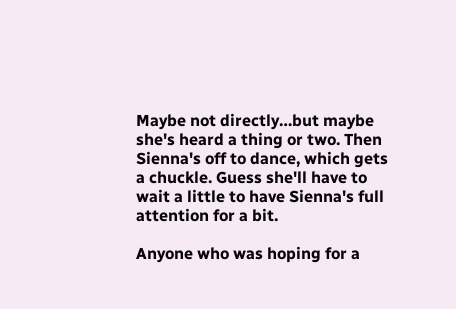Maybe not directly…but maybe she's heard a thing or two. Then Sienna's off to dance, which gets a chuckle. Guess she'll have to wait a little to have Sienna's full attention for a bit.

Anyone who was hoping for a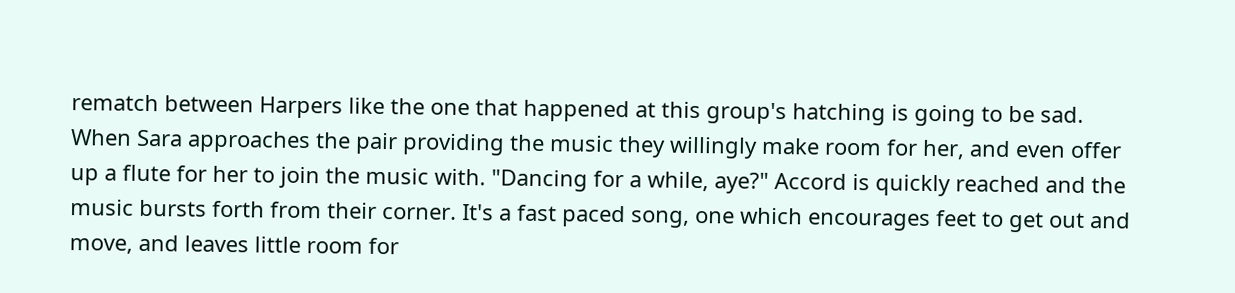rematch between Harpers like the one that happened at this group's hatching is going to be sad. When Sara approaches the pair providing the music they willingly make room for her, and even offer up a flute for her to join the music with. "Dancing for a while, aye?" Accord is quickly reached and the music bursts forth from their corner. It's a fast paced song, one which encourages feet to get out and move, and leaves little room for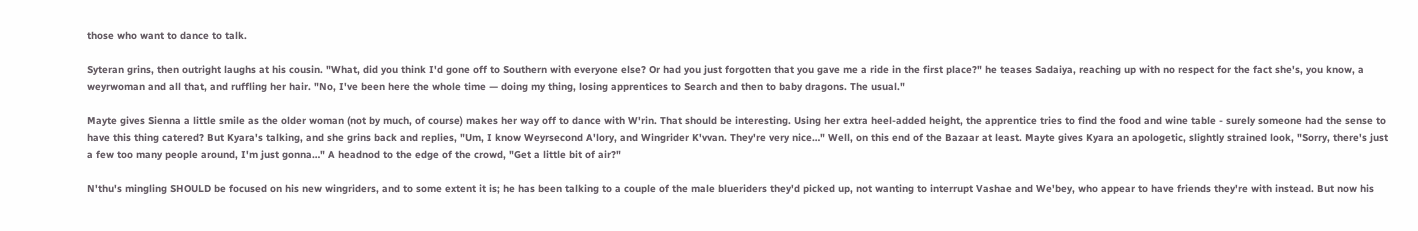those who want to dance to talk.

Syteran grins, then outright laughs at his cousin. "What, did you think I'd gone off to Southern with everyone else? Or had you just forgotten that you gave me a ride in the first place?" he teases Sadaiya, reaching up with no respect for the fact she's, you know, a weyrwoman and all that, and ruffling her hair. "No, I've been here the whole time — doing my thing, losing apprentices to Search and then to baby dragons. The usual."

Mayte gives Sienna a little smile as the older woman (not by much, of course) makes her way off to dance with W'rin. That should be interesting. Using her extra heel-added height, the apprentice tries to find the food and wine table - surely someone had the sense to have this thing catered? But Kyara's talking, and she grins back and replies, "Um, I know Weyrsecond A'lory, and Wingrider K'vvan. They're very nice…" Well, on this end of the Bazaar at least. Mayte gives Kyara an apologetic, slightly strained look, "Sorry, there's just a few too many people around, I'm just gonna…" A headnod to the edge of the crowd, "Get a little bit of air?"

N'thu's mingling SHOULD be focused on his new wingriders, and to some extent it is; he has been talking to a couple of the male blueriders they'd picked up, not wanting to interrupt Vashae and We'bey, who appear to have friends they're with instead. But now his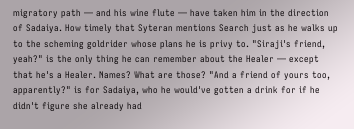migratory path — and his wine flute — have taken him in the direction of Sadaiya. How timely that Syteran mentions Search just as he walks up to the scheming goldrider whose plans he is privy to. "Siraji's friend, yeah?" is the only thing he can remember about the Healer — except that he's a Healer. Names? What are those? "And a friend of yours too, apparently?" is for Sadaiya, who he would've gotten a drink for if he didn't figure she already had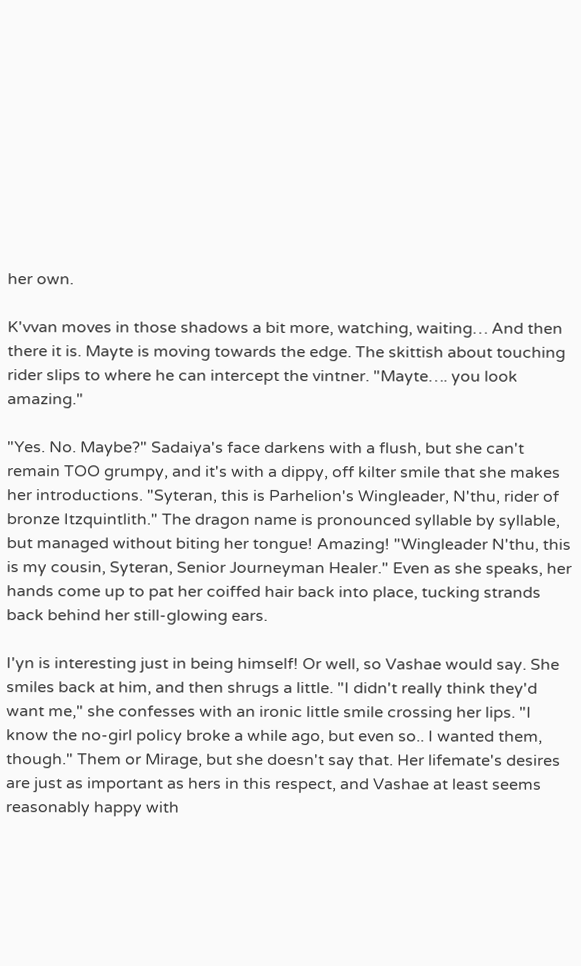her own.

K'vvan moves in those shadows a bit more, watching, waiting… And then there it is. Mayte is moving towards the edge. The skittish about touching rider slips to where he can intercept the vintner. "Mayte…. you look amazing."

"Yes. No. Maybe?" Sadaiya's face darkens with a flush, but she can't remain TOO grumpy, and it's with a dippy, off kilter smile that she makes her introductions. "Syteran, this is Parhelion's Wingleader, N'thu, rider of bronze Itzquintlith." The dragon name is pronounced syllable by syllable, but managed without biting her tongue! Amazing! "Wingleader N'thu, this is my cousin, Syteran, Senior Journeyman Healer." Even as she speaks, her hands come up to pat her coiffed hair back into place, tucking strands back behind her still-glowing ears.

I'yn is interesting just in being himself! Or well, so Vashae would say. She smiles back at him, and then shrugs a little. "I didn't really think they'd want me," she confesses with an ironic little smile crossing her lips. "I know the no-girl policy broke a while ago, but even so.. I wanted them, though." Them or Mirage, but she doesn't say that. Her lifemate's desires are just as important as hers in this respect, and Vashae at least seems reasonably happy with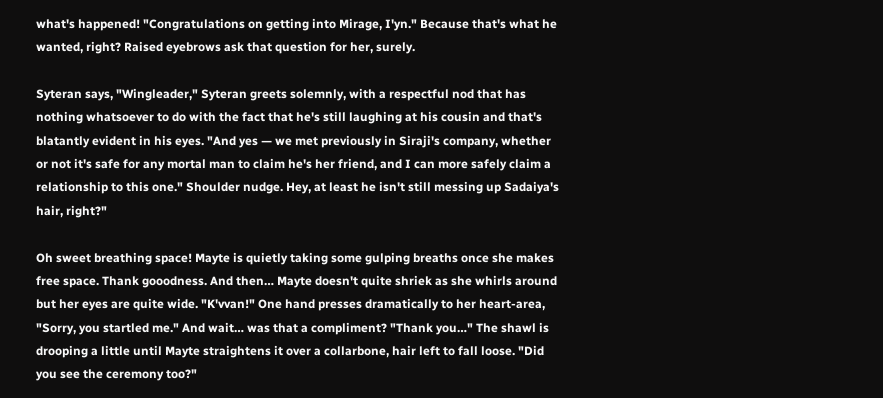what's happened! "Congratulations on getting into Mirage, I'yn." Because that's what he wanted, right? Raised eyebrows ask that question for her, surely.

Syteran says, "Wingleader," Syteran greets solemnly, with a respectful nod that has nothing whatsoever to do with the fact that he's still laughing at his cousin and that's blatantly evident in his eyes. "And yes — we met previously in Siraji's company, whether or not it's safe for any mortal man to claim he's her friend, and I can more safely claim a relationship to this one." Shoulder nudge. Hey, at least he isn't still messing up Sadaiya's hair, right?"

Oh sweet breathing space! Mayte is quietly taking some gulping breaths once she makes free space. Thank gooodness. And then… Mayte doesn't quite shriek as she whirls around but her eyes are quite wide. "K'vvan!" One hand presses dramatically to her heart-area, "Sorry, you startled me." And wait… was that a compliment? "Thank you…" The shawl is drooping a little until Mayte straightens it over a collarbone, hair left to fall loose. "Did you see the ceremony too?"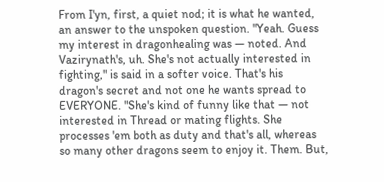From I'yn, first, a quiet nod; it is what he wanted, an answer to the unspoken question. "Yeah. Guess my interest in dragonhealing was — noted. And Vazirynath's, uh. She's not actually interested in fighting," is said in a softer voice. That's his dragon's secret and not one he wants spread to EVERYONE. "She's kind of funny like that — not interested in Thread or mating flights. She processes 'em both as duty and that's all, whereas so many other dragons seem to enjoy it. Them. But,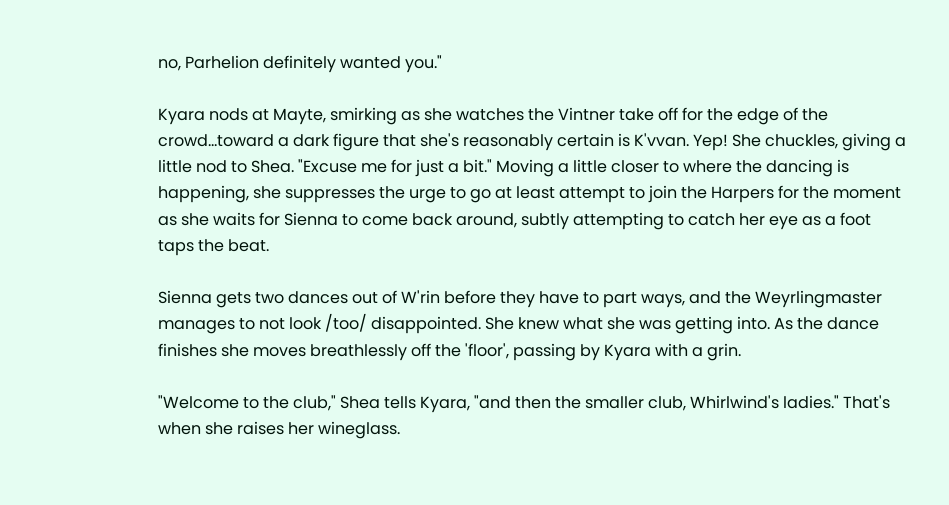no, Parhelion definitely wanted you."

Kyara nods at Mayte, smirking as she watches the Vintner take off for the edge of the crowd…toward a dark figure that she's reasonably certain is K'vvan. Yep! She chuckles, giving a little nod to Shea. "Excuse me for just a bit." Moving a little closer to where the dancing is happening, she suppresses the urge to go at least attempt to join the Harpers for the moment as she waits for Sienna to come back around, subtly attempting to catch her eye as a foot taps the beat.

Sienna gets two dances out of W'rin before they have to part ways, and the Weyrlingmaster manages to not look /too/ disappointed. She knew what she was getting into. As the dance finishes she moves breathlessly off the 'floor', passing by Kyara with a grin.

"Welcome to the club," Shea tells Kyara, "and then the smaller club, Whirlwind's ladies." That's when she raises her wineglass.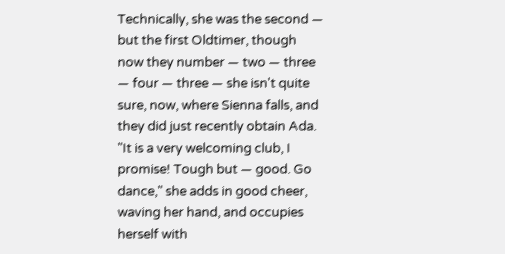Technically, she was the second — but the first Oldtimer, though now they number — two — three — four — three — she isn't quite sure, now, where Sienna falls, and they did just recently obtain Ada. "It is a very welcoming club, I promise! Tough but — good. Go dance," she adds in good cheer, waving her hand, and occupies herself with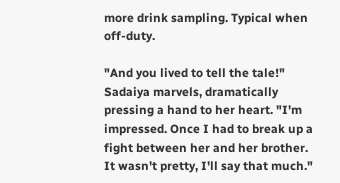more drink sampling. Typical when off-duty.

"And you lived to tell the tale!" Sadaiya marvels, dramatically pressing a hand to her heart. "I'm impressed. Once I had to break up a fight between her and her brother. It wasn't pretty, I'll say that much."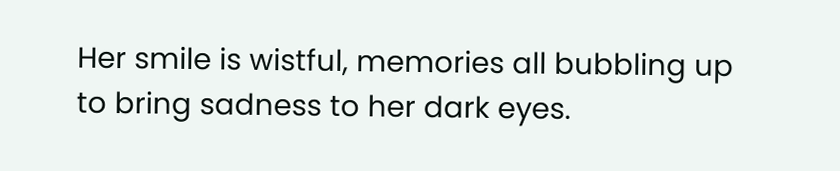Her smile is wistful, memories all bubbling up to bring sadness to her dark eyes.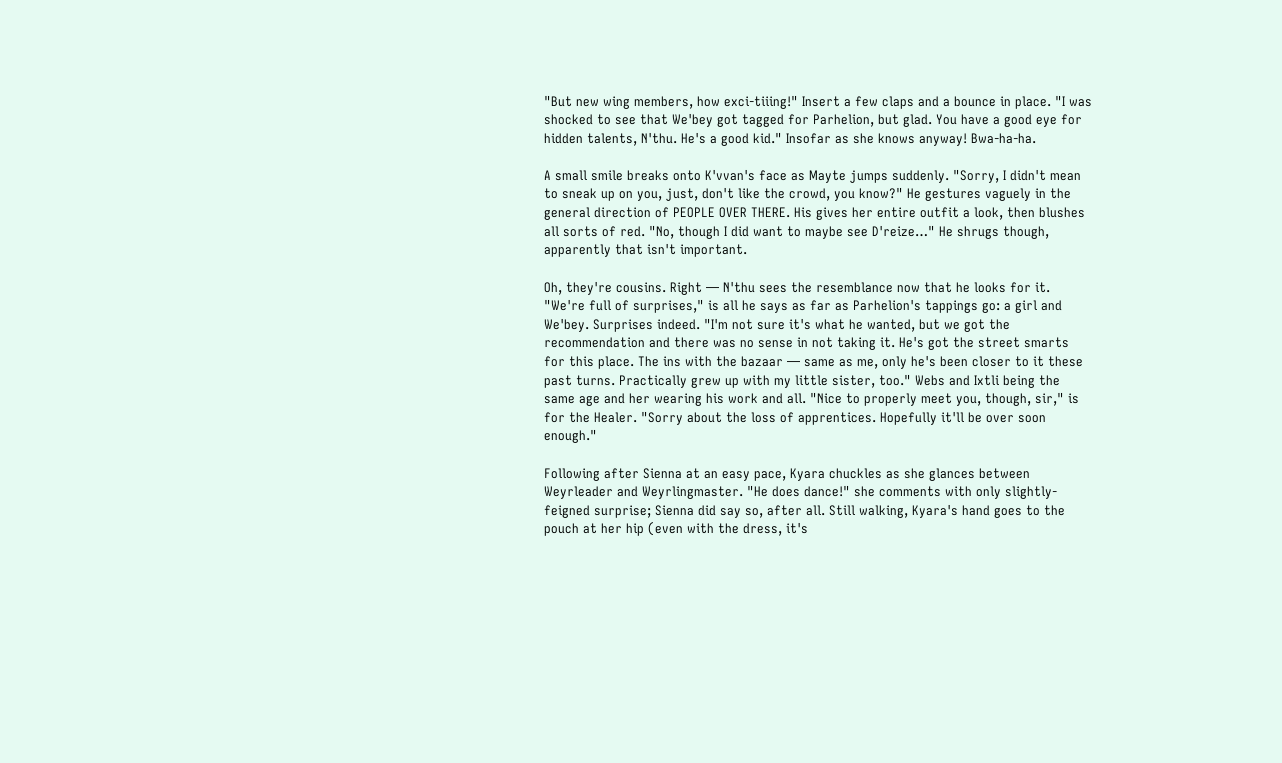"But new wing members, how exci-tiiing!" Insert a few claps and a bounce in place. "I was shocked to see that We'bey got tagged for Parhelion, but glad. You have a good eye for hidden talents, N'thu. He's a good kid." Insofar as she knows anyway! Bwa-ha-ha.

A small smile breaks onto K'vvan's face as Mayte jumps suddenly. "Sorry, I didn't mean to sneak up on you, just, don't like the crowd, you know?" He gestures vaguely in the general direction of PEOPLE OVER THERE. His gives her entire outfit a look, then blushes all sorts of red. "No, though I did want to maybe see D'reize…" He shrugs though, apparently that isn't important.

Oh, they're cousins. Right — N'thu sees the resemblance now that he looks for it. "We're full of surprises," is all he says as far as Parhelion's tappings go: a girl and We'bey. Surprises indeed. "I'm not sure it's what he wanted, but we got the recommendation and there was no sense in not taking it. He's got the street smarts for this place. The ins with the bazaar — same as me, only he's been closer to it these past turns. Practically grew up with my little sister, too." Webs and Ixtli being the same age and her wearing his work and all. "Nice to properly meet you, though, sir," is for the Healer. "Sorry about the loss of apprentices. Hopefully it'll be over soon enough."

Following after Sienna at an easy pace, Kyara chuckles as she glances between Weyrleader and Weyrlingmaster. "He does dance!" she comments with only slightly-feigned surprise; Sienna did say so, after all. Still walking, Kyara's hand goes to the pouch at her hip (even with the dress, it's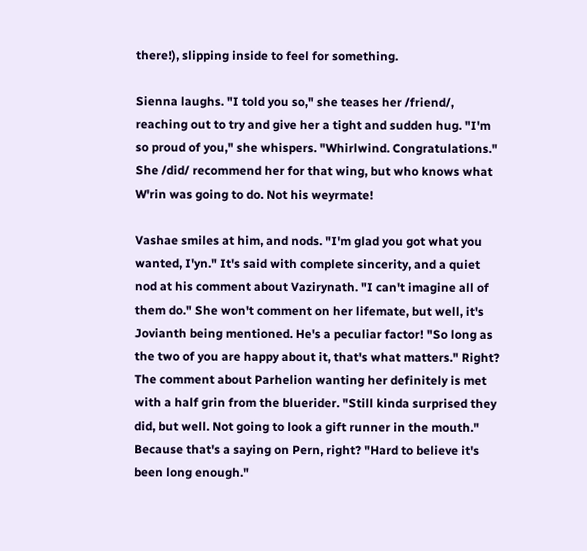there!), slipping inside to feel for something.

Sienna laughs. "I told you so," she teases her /friend/, reaching out to try and give her a tight and sudden hug. "I'm so proud of you," she whispers. "Whirlwind. Congratulations." She /did/ recommend her for that wing, but who knows what W'rin was going to do. Not his weyrmate!

Vashae smiles at him, and nods. "I'm glad you got what you wanted, I'yn." It's said with complete sincerity, and a quiet nod at his comment about Vazirynath. "I can't imagine all of them do." She won't comment on her lifemate, but well, it's Jovianth being mentioned. He's a peculiar factor! "So long as the two of you are happy about it, that's what matters." Right? The comment about Parhelion wanting her definitely is met with a half grin from the bluerider. "Still kinda surprised they did, but well. Not going to look a gift runner in the mouth." Because that's a saying on Pern, right? "Hard to believe it's been long enough."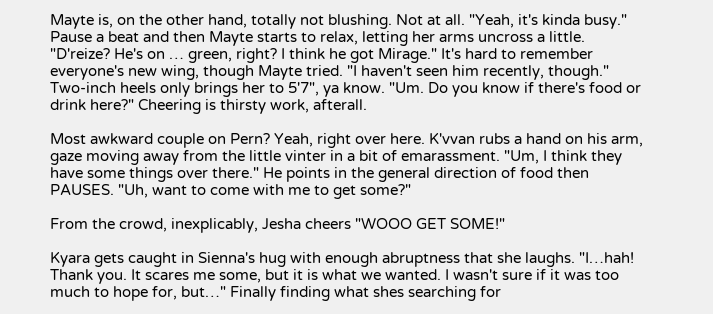Mayte is, on the other hand, totally not blushing. Not at all. "Yeah, it's kinda busy." Pause a beat and then Mayte starts to relax, letting her arms uncross a little. "D'reize? He's on … green, right? I think he got Mirage." It's hard to remember everyone's new wing, though Mayte tried. "I haven't seen him recently, though." Two-inch heels only brings her to 5'7", ya know. "Um. Do you know if there's food or drink here?" Cheering is thirsty work, afterall.

Most awkward couple on Pern? Yeah, right over here. K'vvan rubs a hand on his arm, gaze moving away from the little vinter in a bit of emarassment. "Um, I think they have some things over there." He points in the general direction of food then PAUSES. "Uh, want to come with me to get some?"

From the crowd, inexplicably, Jesha cheers "WOOO GET SOME!"

Kyara gets caught in Sienna's hug with enough abruptness that she laughs. "I…hah! Thank you. It scares me some, but it is what we wanted. I wasn't sure if it was too much to hope for, but…" Finally finding what shes searching for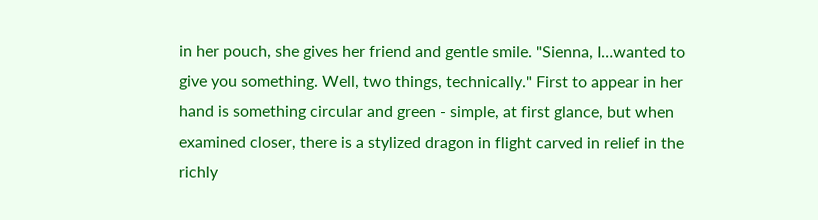in her pouch, she gives her friend and gentle smile. "Sienna, I…wanted to give you something. Well, two things, technically." First to appear in her hand is something circular and green - simple, at first glance, but when examined closer, there is a stylized dragon in flight carved in relief in the richly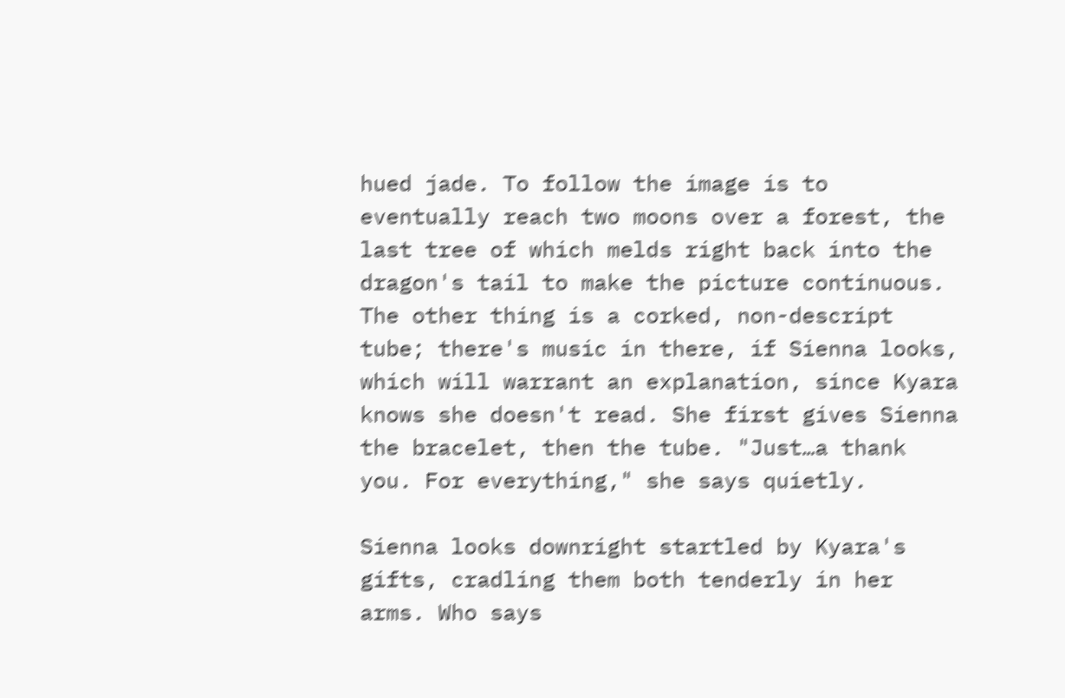hued jade. To follow the image is to eventually reach two moons over a forest, the last tree of which melds right back into the dragon's tail to make the picture continuous. The other thing is a corked, non-descript tube; there's music in there, if Sienna looks, which will warrant an explanation, since Kyara knows she doesn't read. She first gives Sienna the bracelet, then the tube. "Just…a thank you. For everything," she says quietly.

Sienna looks downright startled by Kyara's gifts, cradling them both tenderly in her arms. Who says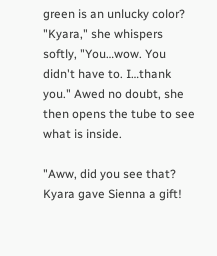green is an unlucky color? "Kyara," she whispers softly, "You…wow. You didn't have to. I…thank you." Awed no doubt, she then opens the tube to see what is inside.

"Aww, did you see that? Kyara gave Sienna a gift!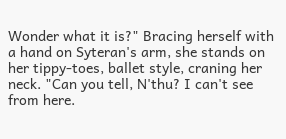Wonder what it is?" Bracing herself with a hand on Syteran's arm, she stands on her tippy-toes, ballet style, craning her neck. "Can you tell, N'thu? I can't see from here.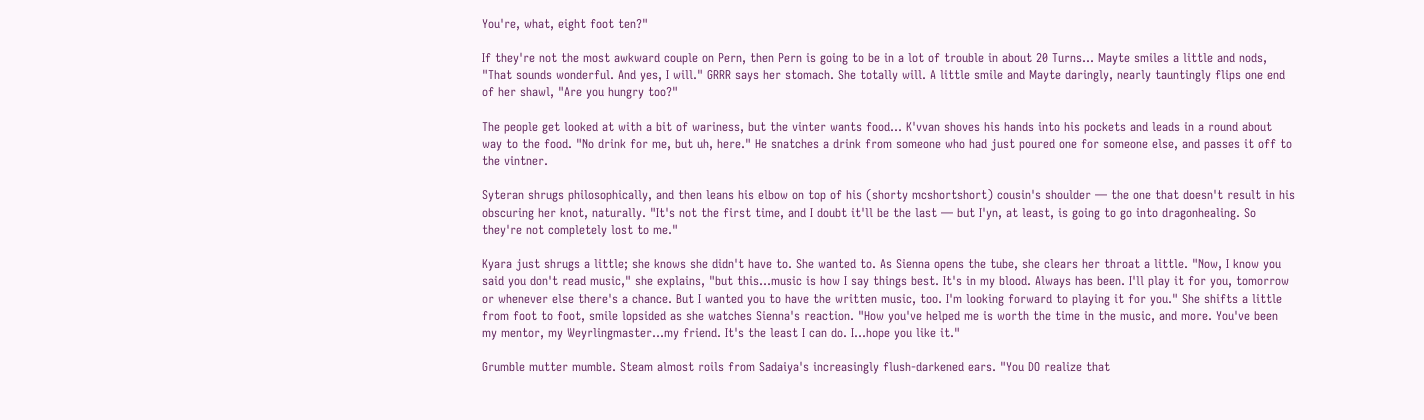You're, what, eight foot ten?"

If they're not the most awkward couple on Pern, then Pern is going to be in a lot of trouble in about 20 Turns… Mayte smiles a little and nods, "That sounds wonderful. And yes, I will." GRRR says her stomach. She totally will. A little smile and Mayte daringly, nearly tauntingly flips one end of her shawl, "Are you hungry too?"

The people get looked at with a bit of wariness, but the vinter wants food… K'vvan shoves his hands into his pockets and leads in a round about way to the food. "No drink for me, but uh, here." He snatches a drink from someone who had just poured one for someone else, and passes it off to the vintner.

Syteran shrugs philosophically, and then leans his elbow on top of his (shorty mcshortshort) cousin's shoulder — the one that doesn't result in his obscuring her knot, naturally. "It's not the first time, and I doubt it'll be the last — but I'yn, at least, is going to go into dragonhealing. So they're not completely lost to me."

Kyara just shrugs a little; she knows she didn't have to. She wanted to. As Sienna opens the tube, she clears her throat a little. "Now, I know you said you don't read music," she explains, "but this…music is how I say things best. It's in my blood. Always has been. I'll play it for you, tomorrow or whenever else there's a chance. But I wanted you to have the written music, too. I'm looking forward to playing it for you." She shifts a little from foot to foot, smile lopsided as she watches Sienna's reaction. "How you've helped me is worth the time in the music, and more. You've been my mentor, my Weyrlingmaster…my friend. It's the least I can do. I…hope you like it."

Grumble mutter mumble. Steam almost roils from Sadaiya's increasingly flush-darkened ears. "You DO realize that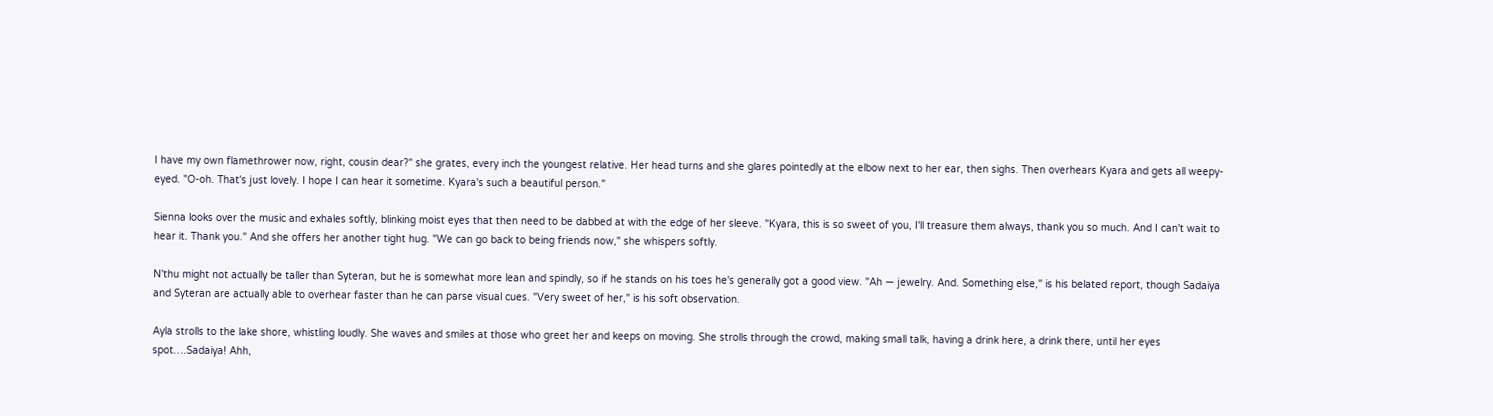I have my own flamethrower now, right, cousin dear?" she grates, every inch the youngest relative. Her head turns and she glares pointedly at the elbow next to her ear, then sighs. Then overhears Kyara and gets all weepy-eyed. "O-oh. That's just lovely. I hope I can hear it sometime. Kyara's such a beautiful person."

Sienna looks over the music and exhales softly, blinking moist eyes that then need to be dabbed at with the edge of her sleeve. "Kyara, this is so sweet of you, I'll treasure them always, thank you so much. And I can't wait to hear it. Thank you." And she offers her another tight hug. "We can go back to being friends now," she whispers softly.

N'thu might not actually be taller than Syteran, but he is somewhat more lean and spindly, so if he stands on his toes he's generally got a good view. "Ah — jewelry. And. Something else," is his belated report, though Sadaiya and Syteran are actually able to overhear faster than he can parse visual cues. "Very sweet of her," is his soft observation.

Ayla strolls to the lake shore, whistling loudly. She waves and smiles at those who greet her and keeps on moving. She strolls through the crowd, making small talk, having a drink here, a drink there, until her eyes spot….Sadaiya! Ahh,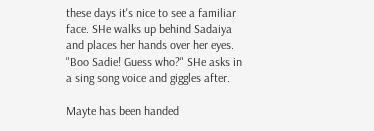these days it's nice to see a familiar face. SHe walks up behind Sadaiya and places her hands over her eyes. "Boo Sadie! Guess who?" SHe asks in a sing song voice and giggles after.

Mayte has been handed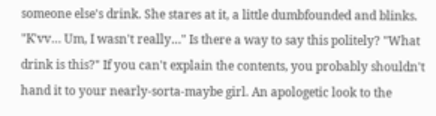someone else's drink. She stares at it, a little dumbfounded and blinks. "K'vv… Um, I wasn't really…" Is there a way to say this politely? "What drink is this?" If you can't explain the contents, you probably shouldn't hand it to your nearly-sorta-maybe girl. An apologetic look to the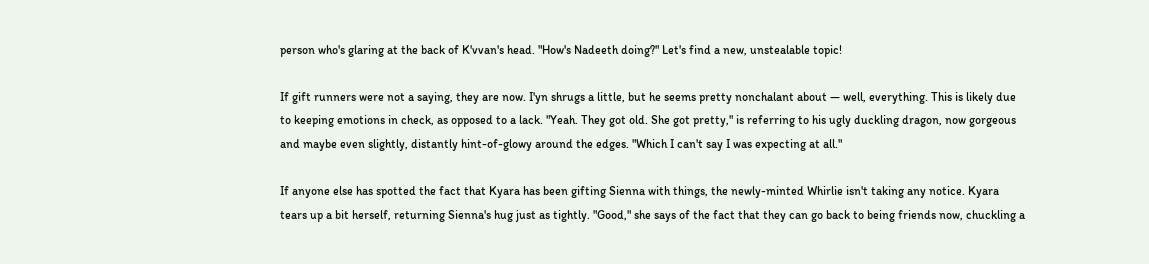person who's glaring at the back of K'vvan's head. "How's Nadeeth doing?" Let's find a new, unstealable topic!

If gift runners were not a saying, they are now. I'yn shrugs a little, but he seems pretty nonchalant about — well, everything. This is likely due to keeping emotions in check, as opposed to a lack. "Yeah. They got old. She got pretty," is referring to his ugly duckling dragon, now gorgeous and maybe even slightly, distantly hint-of-glowy around the edges. "Which I can't say I was expecting at all."

If anyone else has spotted the fact that Kyara has been gifting Sienna with things, the newly-minted Whirlie isn't taking any notice. Kyara tears up a bit herself, returning Sienna's hug just as tightly. "Good," she says of the fact that they can go back to being friends now, chuckling a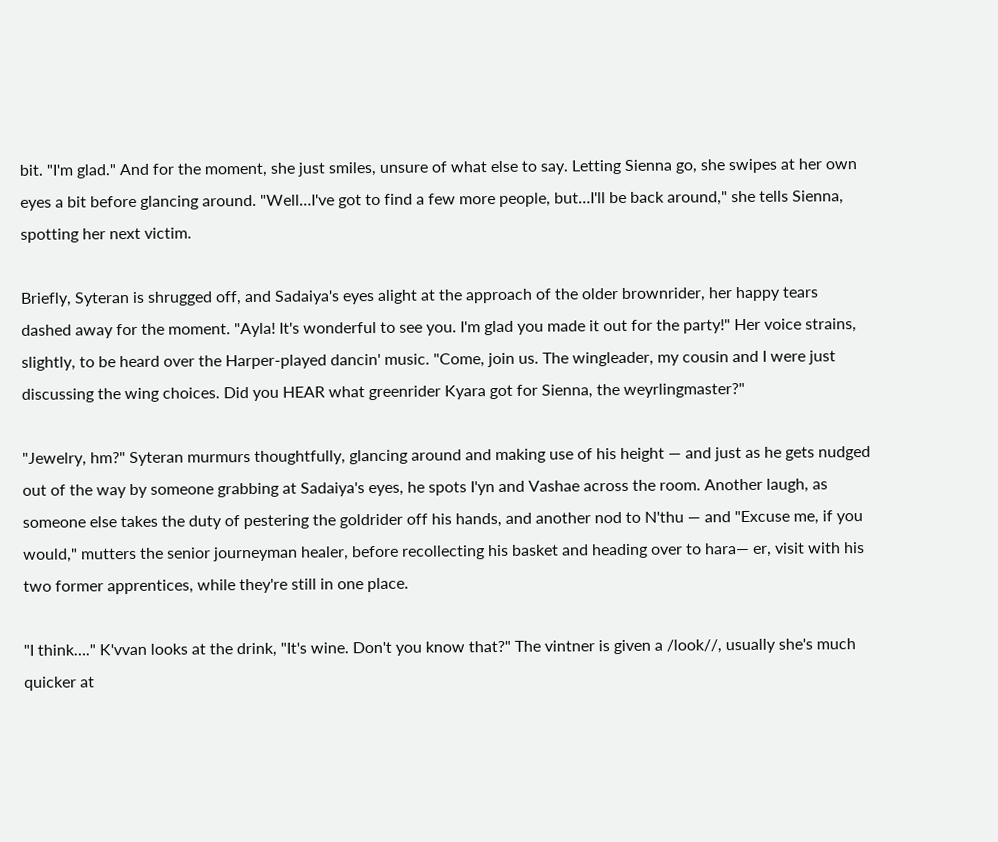bit. "I'm glad." And for the moment, she just smiles, unsure of what else to say. Letting Sienna go, she swipes at her own eyes a bit before glancing around. "Well…I've got to find a few more people, but…I'll be back around," she tells Sienna, spotting her next victim.

Briefly, Syteran is shrugged off, and Sadaiya's eyes alight at the approach of the older brownrider, her happy tears dashed away for the moment. "Ayla! It's wonderful to see you. I'm glad you made it out for the party!" Her voice strains, slightly, to be heard over the Harper-played dancin' music. "Come, join us. The wingleader, my cousin and I were just discussing the wing choices. Did you HEAR what greenrider Kyara got for Sienna, the weyrlingmaster?"

"Jewelry, hm?" Syteran murmurs thoughtfully, glancing around and making use of his height — and just as he gets nudged out of the way by someone grabbing at Sadaiya's eyes, he spots I'yn and Vashae across the room. Another laugh, as someone else takes the duty of pestering the goldrider off his hands, and another nod to N'thu — and "Excuse me, if you would," mutters the senior journeyman healer, before recollecting his basket and heading over to hara— er, visit with his two former apprentices, while they're still in one place.

"I think…." K'vvan looks at the drink, "It's wine. Don't you know that?" The vintner is given a /look//, usually she's much quicker at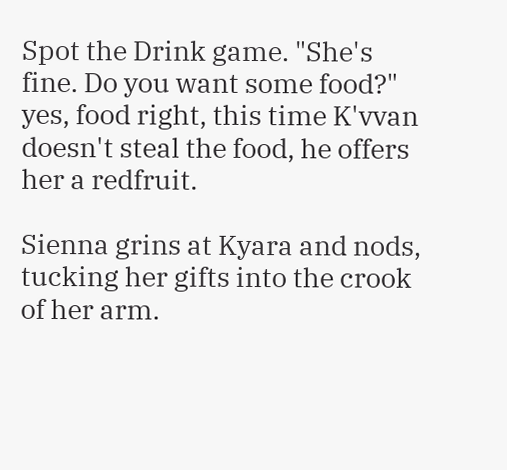Spot the Drink game. "She's fine. Do you want some food?" yes, food right, this time K'vvan doesn't steal the food, he offers her a redfruit.

Sienna grins at Kyara and nods, tucking her gifts into the crook of her arm.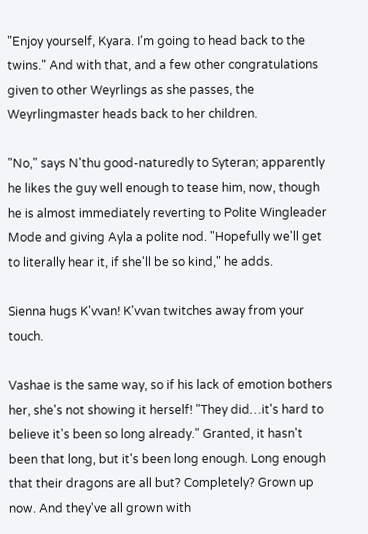"Enjoy yourself, Kyara. I'm going to head back to the twins." And with that, and a few other congratulations given to other Weyrlings as she passes, the Weyrlingmaster heads back to her children.

"No," says N'thu good-naturedly to Syteran; apparently he likes the guy well enough to tease him, now, though he is almost immediately reverting to Polite Wingleader Mode and giving Ayla a polite nod. "Hopefully we'll get to literally hear it, if she'll be so kind," he adds.

Sienna hugs K'vvan! K'vvan twitches away from your touch.

Vashae is the same way, so if his lack of emotion bothers her, she's not showing it herself! "They did…it's hard to believe it's been so long already." Granted, it hasn't been that long, but it's been long enough. Long enough that their dragons are all but? Completely? Grown up now. And they've all grown with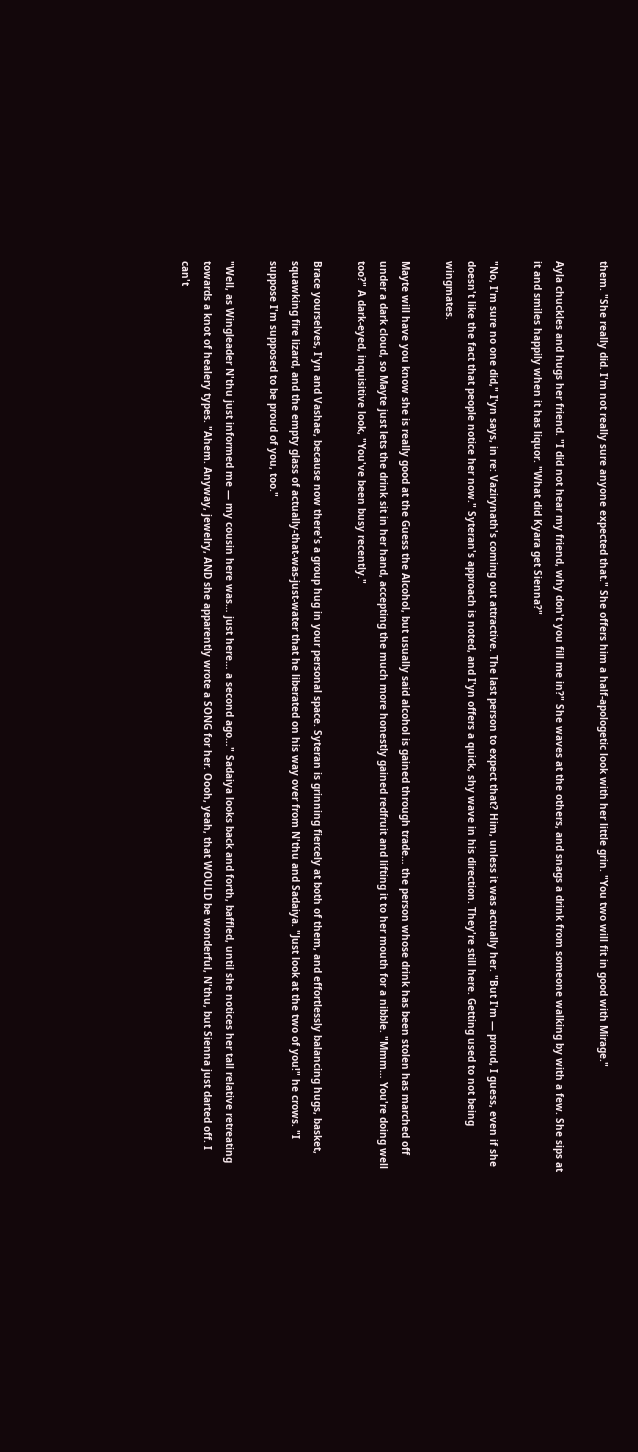them. "She really did. I'm not really sure anyone expected that." She offers him a half-apologetic look with her little grin. "You two will fit in good with Mirage."

Ayla chuckles and hugs her friend. "I did not hear my friend, why don't you fill me in?" She waves at the others, and snags a drink from someone walking by with a few. She sips at it and smiles happily when it has liquor. "What did Kyara get Sienna?"

"No, I'm sure no one did," I'yn says, in re: Vazirynath's coming out attractive. The last person to expect that? Him, unless it was actually her. "But I'm — proud, I guess, even if she doesn't like the fact that people notice her now." Syteran's approach is noted, and I'yn offers a quick, shy wave in his direction. They're still here. Getting used to not being wingmates.

Mayte will have you know she is really good at the Guess the Alcohol, but usually said alcohol is gained through trade… the person whose drink has been stolen has marched off under a dark cloud, so Mayte just lets the drink sit in her hand, accepting the much more honestly gained redfruit and lifting it to her mouth for a nibble. "Mmm… You're doing well too?" A dark-eyed, inquisitive look, "You've been busy recently."

Brace yourselves, I'yn and Vashae, because now there's a group hug in your personal space. Syteran is grinning fiercely at both of them, and effortlessly balancing hugs, basket, squawking fire lizard, and the empty glass of actually-that-was-just-water that he liberated on his way over from N'thu and Sadaiya. "Just look at the two of you!" he crows. "I suppose I'm supposed to be proud of you, too."

"Well, as Wingleader N'thu just informed me — my cousin here was… just here… a second ago…" Sadaiya looks back and forth, baffled, until she notices her tall relative retreating towards a knot of healery types. "Ahem. Anyway, jewelry, AND she apparently wrote a SONG for her. Oooh, yeah, that WOULD be wonderful, N'thu, but Sienna just darted off. I can't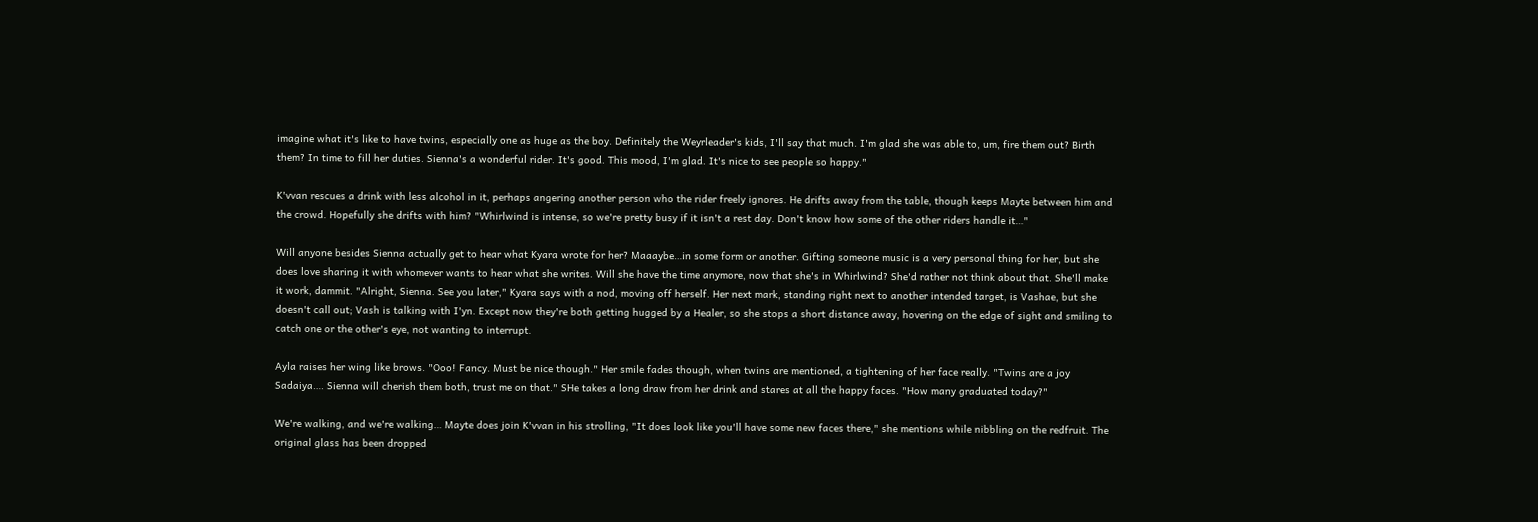imagine what it's like to have twins, especially one as huge as the boy. Definitely the Weyrleader's kids, I'll say that much. I'm glad she was able to, um, fire them out? Birth them? In time to fill her duties. Sienna's a wonderful rider. It's good. This mood, I'm glad. It's nice to see people so happy."

K'vvan rescues a drink with less alcohol in it, perhaps angering another person who the rider freely ignores. He drifts away from the table, though keeps Mayte between him and the crowd. Hopefully she drifts with him? "Whirlwind is intense, so we're pretty busy if it isn't a rest day. Don't know how some of the other riders handle it…"

Will anyone besides Sienna actually get to hear what Kyara wrote for her? Maaaybe…in some form or another. Gifting someone music is a very personal thing for her, but she does love sharing it with whomever wants to hear what she writes. Will she have the time anymore, now that she's in Whirlwind? She'd rather not think about that. She'll make it work, dammit. "Alright, Sienna. See you later," Kyara says with a nod, moving off herself. Her next mark, standing right next to another intended target, is Vashae, but she doesn't call out; Vash is talking with I'yn. Except now they're both getting hugged by a Healer, so she stops a short distance away, hovering on the edge of sight and smiling to catch one or the other's eye, not wanting to interrupt.

Ayla raises her wing like brows. "Ooo! Fancy. Must be nice though." Her smile fades though, when twins are mentioned, a tightening of her face really. "Twins are a joy Sadaiya…. Sienna will cherish them both, trust me on that." SHe takes a long draw from her drink and stares at all the happy faces. "How many graduated today?"

We're walking, and we're walking… Mayte does join K'vvan in his strolling, "It does look like you'll have some new faces there," she mentions while nibbling on the redfruit. The original glass has been dropped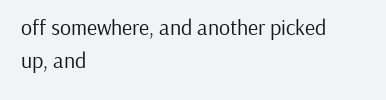off somewhere, and another picked up, and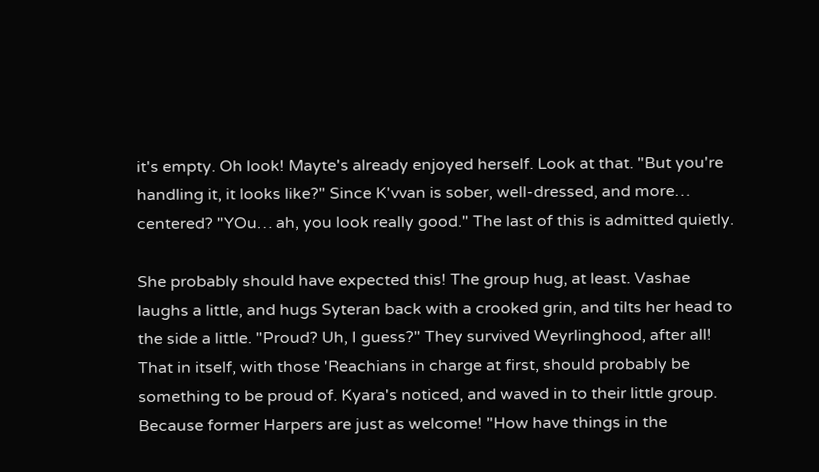it's empty. Oh look! Mayte's already enjoyed herself. Look at that. "But you're handling it, it looks like?" Since K'vvan is sober, well-dressed, and more… centered? "YOu… ah, you look really good." The last of this is admitted quietly.

She probably should have expected this! The group hug, at least. Vashae laughs a little, and hugs Syteran back with a crooked grin, and tilts her head to the side a little. "Proud? Uh, I guess?" They survived Weyrlinghood, after all! That in itself, with those 'Reachians in charge at first, should probably be something to be proud of. Kyara's noticed, and waved in to their little group. Because former Harpers are just as welcome! "How have things in the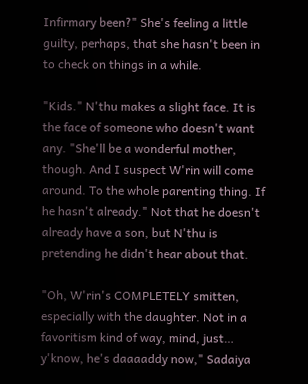Infirmary been?" She's feeling a little guilty, perhaps, that she hasn't been in to check on things in a while.

"Kids." N'thu makes a slight face. It is the face of someone who doesn't want any. "She'll be a wonderful mother, though. And I suspect W'rin will come around. To the whole parenting thing. If he hasn't already." Not that he doesn't already have a son, but N'thu is pretending he didn't hear about that.

"Oh, W'rin's COMPLETELY smitten, especially with the daughter. Not in a favoritism kind of way, mind, just… y'know, he's daaaaddy now," Sadaiya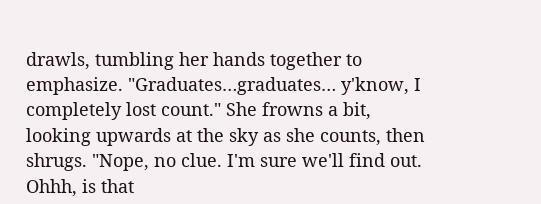drawls, tumbling her hands together to emphasize. "Graduates…graduates… y'know, I completely lost count." She frowns a bit, looking upwards at the sky as she counts, then shrugs. "Nope, no clue. I'm sure we'll find out. Ohhh, is that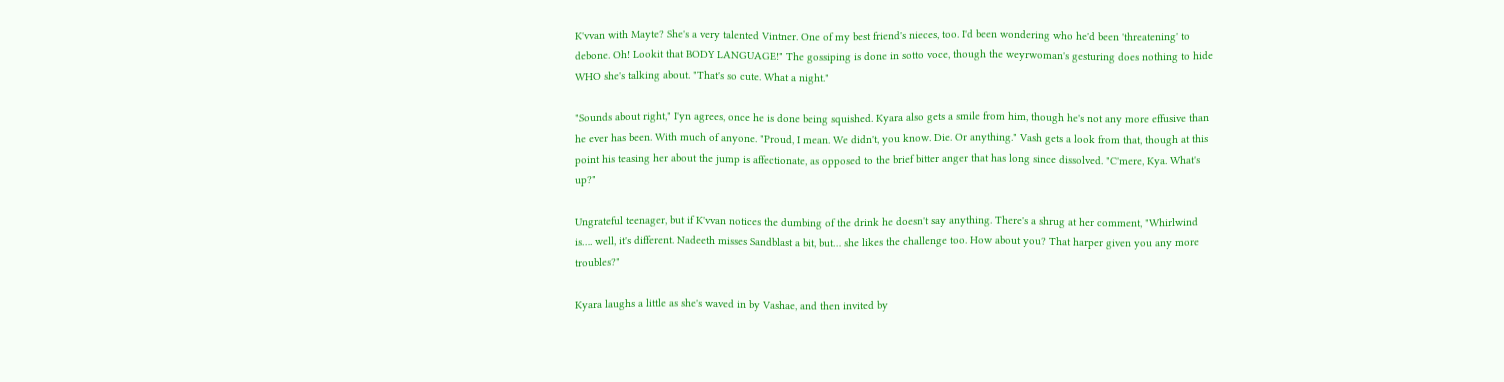K'vvan with Mayte? She's a very talented Vintner. One of my best friend's nieces, too. I'd been wondering who he'd been 'threatening' to debone. Oh! Lookit that BODY LANGUAGE!" The gossiping is done in sotto voce, though the weyrwoman's gesturing does nothing to hide WHO she's talking about. "That's so cute. What a night."

"Sounds about right," I'yn agrees, once he is done being squished. Kyara also gets a smile from him, though he's not any more effusive than he ever has been. With much of anyone. "Proud, I mean. We didn't, you know. Die. Or anything." Vash gets a look from that, though at this point his teasing her about the jump is affectionate, as opposed to the brief bitter anger that has long since dissolved. "C'mere, Kya. What's up?"

Ungrateful teenager, but if K'vvan notices the dumbing of the drink he doesn't say anything. There's a shrug at her comment, "Whirlwind is…. well, it's different. Nadeeth misses Sandblast a bit, but… she likes the challenge too. How about you? That harper given you any more troubles?"

Kyara laughs a little as she's waved in by Vashae, and then invited by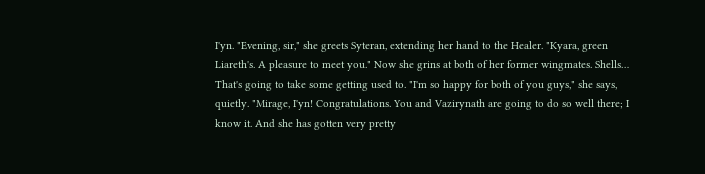I'yn. "Evening, sir," she greets Syteran, extending her hand to the Healer. "Kyara, green Liareth's. A pleasure to meet you." Now she grins at both of her former wingmates. Shells… That's going to take some getting used to. "I'm so happy for both of you guys," she says, quietly. "Mirage, I'yn! Congratulations. You and Vazirynath are going to do so well there; I know it. And she has gotten very pretty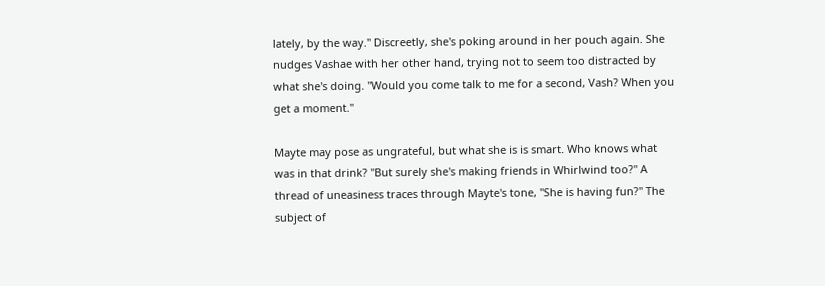lately, by the way." Discreetly, she's poking around in her pouch again. She nudges Vashae with her other hand, trying not to seem too distracted by what she's doing. "Would you come talk to me for a second, Vash? When you get a moment."

Mayte may pose as ungrateful, but what she is is smart. Who knows what was in that drink? "But surely she's making friends in Whirlwind too?" A thread of uneasiness traces through Mayte's tone, "She is having fun?" The subject of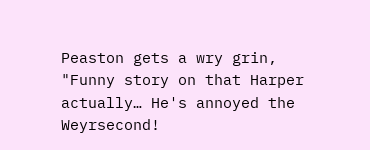Peaston gets a wry grin, "Funny story on that Harper actually… He's annoyed the Weyrsecond!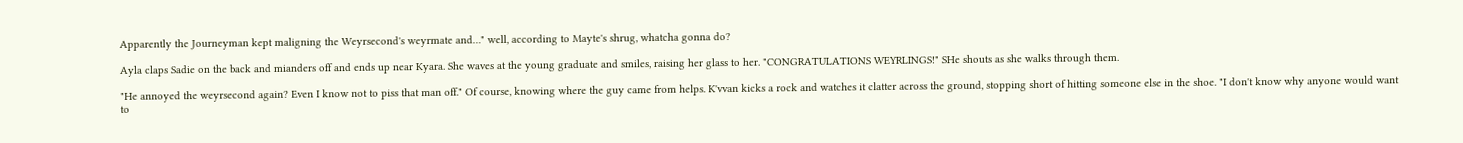Apparently the Journeyman kept maligning the Weyrsecond's weyrmate and…" well, according to Mayte's shrug, whatcha gonna do?

Ayla claps Sadie on the back and mianders off and ends up near Kyara. She waves at the young graduate and smiles, raising her glass to her. "CONGRATULATIONS WEYRLINGS!" SHe shouts as she walks through them.

"He annoyed the weyrsecond again? Even I know not to piss that man off." Of course, knowing where the guy came from helps. K'vvan kicks a rock and watches it clatter across the ground, stopping short of hitting someone else in the shoe. "I don't know why anyone would want to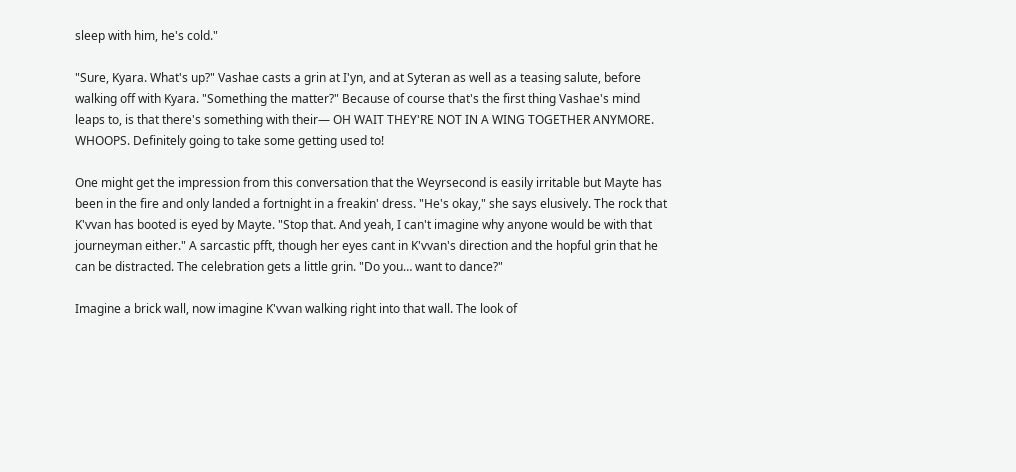sleep with him, he's cold."

"Sure, Kyara. What's up?" Vashae casts a grin at I'yn, and at Syteran as well as a teasing salute, before walking off with Kyara. "Something the matter?" Because of course that's the first thing Vashae's mind leaps to, is that there's something with their— OH WAIT THEY'RE NOT IN A WING TOGETHER ANYMORE. WHOOPS. Definitely going to take some getting used to!

One might get the impression from this conversation that the Weyrsecond is easily irritable but Mayte has been in the fire and only landed a fortnight in a freakin' dress. "He's okay," she says elusively. The rock that K'vvan has booted is eyed by Mayte. "Stop that. And yeah, I can't imagine why anyone would be with that journeyman either." A sarcastic pfft, though her eyes cant in K'vvan's direction and the hopful grin that he can be distracted. The celebration gets a little grin. "Do you… want to dance?"

Imagine a brick wall, now imagine K'vvan walking right into that wall. The look of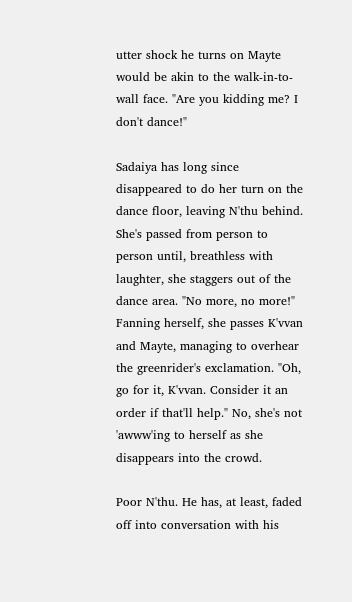utter shock he turns on Mayte would be akin to the walk-in-to-wall face. "Are you kidding me? I don't dance!"

Sadaiya has long since disappeared to do her turn on the dance floor, leaving N'thu behind. She's passed from person to person until, breathless with laughter, she staggers out of the dance area. "No more, no more!" Fanning herself, she passes K'vvan and Mayte, managing to overhear the greenrider's exclamation. "Oh, go for it, K'vvan. Consider it an order if that'll help." No, she's not 'awww'ing to herself as she disappears into the crowd.

Poor N'thu. He has, at least, faded off into conversation with his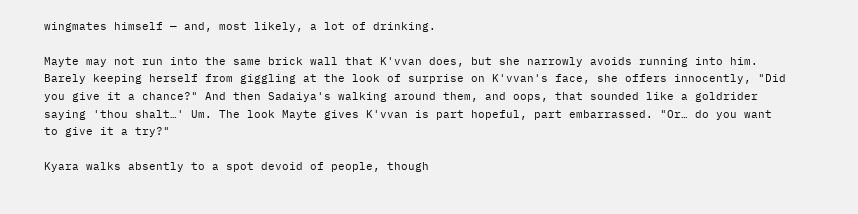wingmates himself — and, most likely, a lot of drinking.

Mayte may not run into the same brick wall that K'vvan does, but she narrowly avoids running into him. Barely keeping herself from giggling at the look of surprise on K'vvan's face, she offers innocently, "Did you give it a chance?" And then Sadaiya's walking around them, and oops, that sounded like a goldrider saying 'thou shalt…' Um. The look Mayte gives K'vvan is part hopeful, part embarrassed. "Or… do you want to give it a try?"

Kyara walks absently to a spot devoid of people, though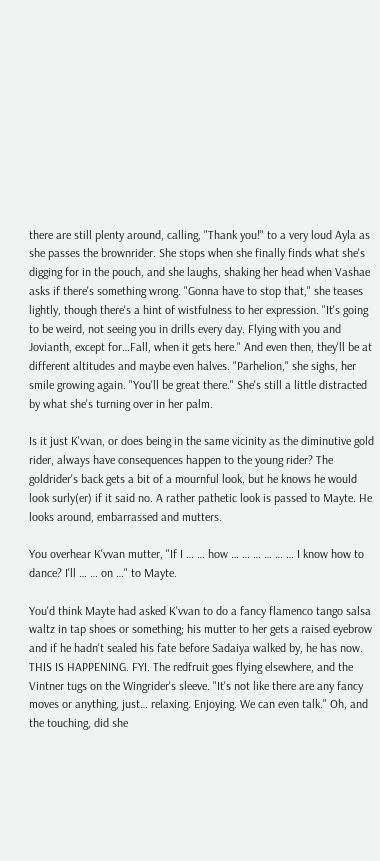there are still plenty around, calling, "Thank you!" to a very loud Ayla as she passes the brownrider. She stops when she finally finds what she's digging for in the pouch, and she laughs, shaking her head when Vashae asks if there's something wrong. "Gonna have to stop that," she teases lightly, though there's a hint of wistfulness to her expression. "It's going to be weird, not seeing you in drills every day. Flying with you and Jovianth, except for…Fall, when it gets here." And even then, they'll be at different altitudes and maybe even halves. "Parhelion," she sighs, her smile growing again. "You'll be great there." She's still a little distracted by what she's turning over in her palm.

Is it just K'vvan, or does being in the same vicinity as the diminutive gold rider, always have consequences happen to the young rider? The goldrider's back gets a bit of a mournful look, but he knows he would look surly(er) if it said no. A rather pathetic look is passed to Mayte. He looks around, embarrassed and mutters.

You overhear K'vvan mutter, "If I … … how … … … … … … I know how to dance? I'll … … on …" to Mayte.

You'd think Mayte had asked K'vvan to do a fancy flamenco tango salsa waltz in tap shoes or something; his mutter to her gets a raised eyebrow and if he hadn't sealed his fate before Sadaiya walked by, he has now. THIS IS HAPPENING. FYI. The redfruit goes flying elsewhere, and the Vintner tugs on the Wingrider's sleeve. "It's not like there are any fancy moves or anything, just… relaxing. Enjoying. We can even talk." Oh, and the touching, did she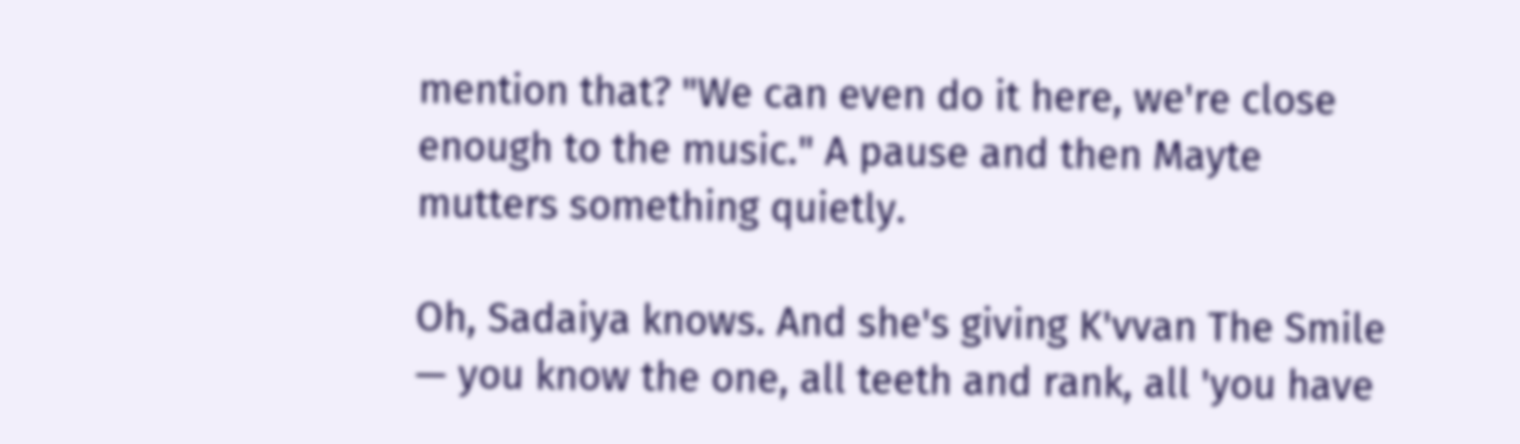mention that? "We can even do it here, we're close enough to the music." A pause and then Mayte mutters something quietly.

Oh, Sadaiya knows. And she's giving K'vvan The Smile — you know the one, all teeth and rank, all 'you have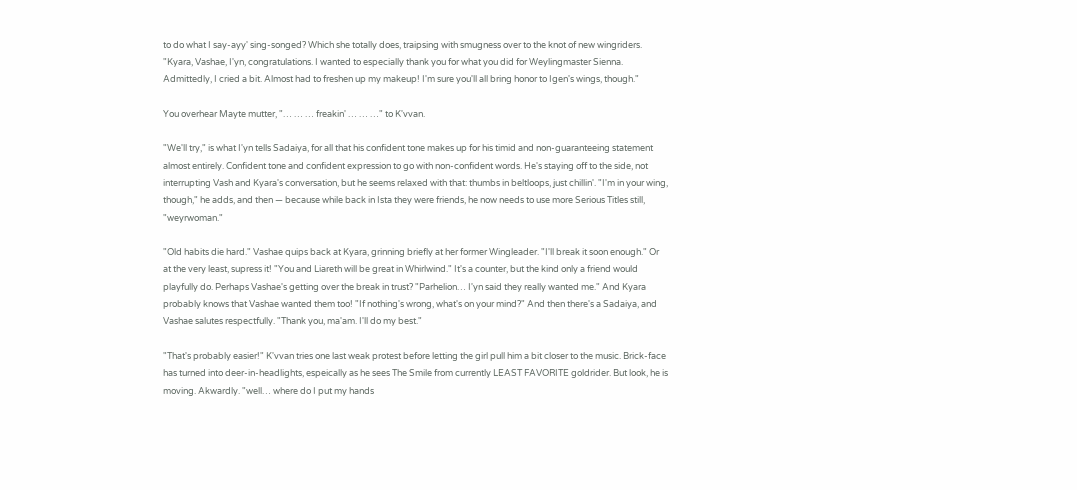to do what I say-ayy' sing-songed? Which she totally does, traipsing with smugness over to the knot of new wingriders. "Kyara, Vashae, I'yn, congratulations. I wanted to especially thank you for what you did for Weylingmaster Sienna. Admittedly, I cried a bit. Almost had to freshen up my makeup! I'm sure you'll all bring honor to Igen's wings, though."

You overhear Mayte mutter, "… … … freakin' … … …" to K'vvan.

"We'll try," is what I'yn tells Sadaiya, for all that his confident tone makes up for his timid and non-guaranteeing statement almost entirely. Confident tone and confident expression to go with non-confident words. He's staying off to the side, not interrupting Vash and Kyara's conversation, but he seems relaxed with that: thumbs in beltloops, just chillin'. "I'm in your wing, though," he adds, and then — because while back in Ista they were friends, he now needs to use more Serious Titles still, "weyrwoman."

"Old habits die hard." Vashae quips back at Kyara, grinning briefly at her former Wingleader. "I'll break it soon enough." Or at the very least, supress it! "You and Liareth will be great in Whirlwind." It's a counter, but the kind only a friend would playfully do. Perhaps Vashae's getting over the break in trust? "Parhelion… I'yn said they really wanted me." And Kyara probably knows that Vashae wanted them too! "If nothing's wrong, what's on your mind?" And then there's a Sadaiya, and Vashae salutes respectfully. "Thank you, ma'am. I'll do my best."

"That's probably easier!" K'vvan tries one last weak protest before letting the girl pull him a bit closer to the music. Brick-face has turned into deer-in-headlights, espeically as he sees The Smile from currently LEAST FAVORITE goldrider. But look, he is moving. Akwardly. "well… where do I put my hands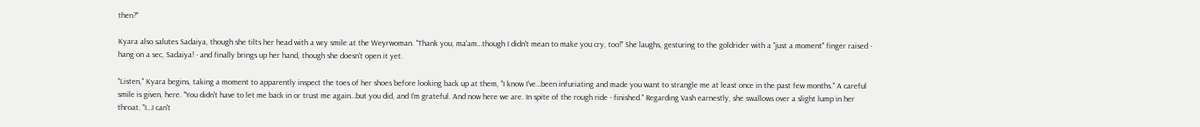then?"

Kyara also salutes Sadaiya, though she tilts her head with a wry smile at the Weyrwoman. "Thank you, ma'am…though I didn't mean to make you cry, too!" She laughs, gesturing to the goldrider with a "just a moment" finger raised - hang on a sec, Sadaiya! - and finally brings up her hand, though she doesn't open it yet.

"Listen," Kyara begins, taking a moment to apparently inspect the toes of her shoes before looking back up at them, "I know I've…been infuriating and made you want to strangle me at least once in the past few months." A careful smile is given, here. "You didn't have to let me back in or trust me again…but you did, and I'm grateful. And now here we are. In spite of the rough ride - finished." Regarding Vash earnestly, she swallows over a slight lump in her throat. "I…I can't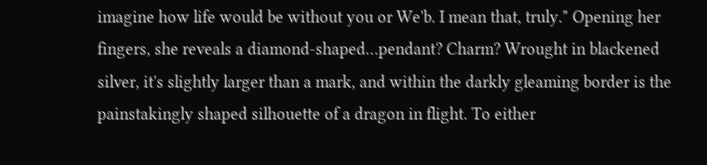imagine how life would be without you or We'b. I mean that, truly." Opening her fingers, she reveals a diamond-shaped…pendant? Charm? Wrought in blackened silver, it's slightly larger than a mark, and within the darkly gleaming border is the painstakingly shaped silhouette of a dragon in flight. To either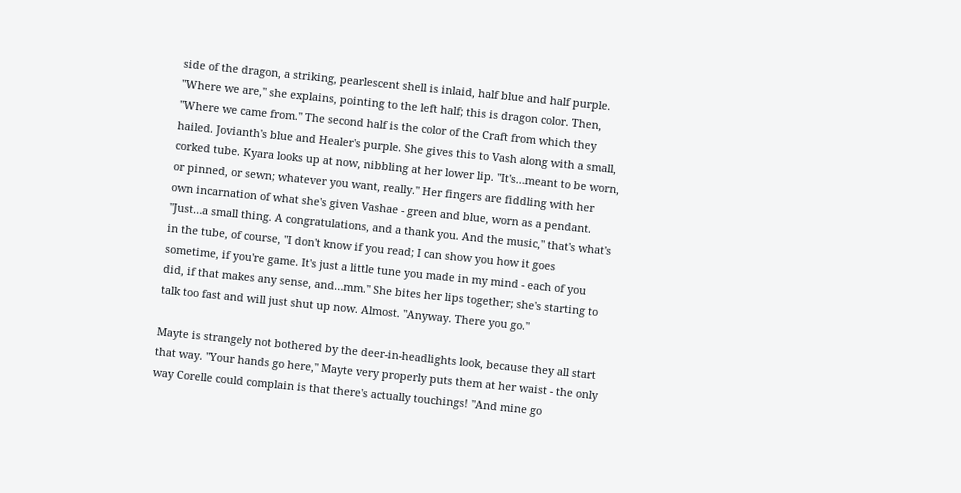side of the dragon, a striking, pearlescent shell is inlaid, half blue and half purple. "Where we are," she explains, pointing to the left half; this is dragon color. Then, "Where we came from." The second half is the color of the Craft from which they hailed. Jovianth's blue and Healer's purple. She gives this to Vash along with a small, corked tube. Kyara looks up at now, nibbling at her lower lip. "It's…meant to be worn, or pinned, or sewn; whatever you want, really." Her fingers are fiddling with her own incarnation of what she's given Vashae - green and blue, worn as a pendant. "Just…a small thing. A congratulations, and a thank you. And the music," that's what's in the tube, of course, "I don't know if you read; I can show you how it goes sometime, if you're game. It's just a little tune you made in my mind - each of you did, if that makes any sense, and…mm." She bites her lips together; she's starting to talk too fast and will just shut up now. Almost. "Anyway. There you go."

Mayte is strangely not bothered by the deer-in-headlights look, because they all start that way. "Your hands go here," Mayte very properly puts them at her waist - the only way Corelle could complain is that there's actually touchings! "And mine go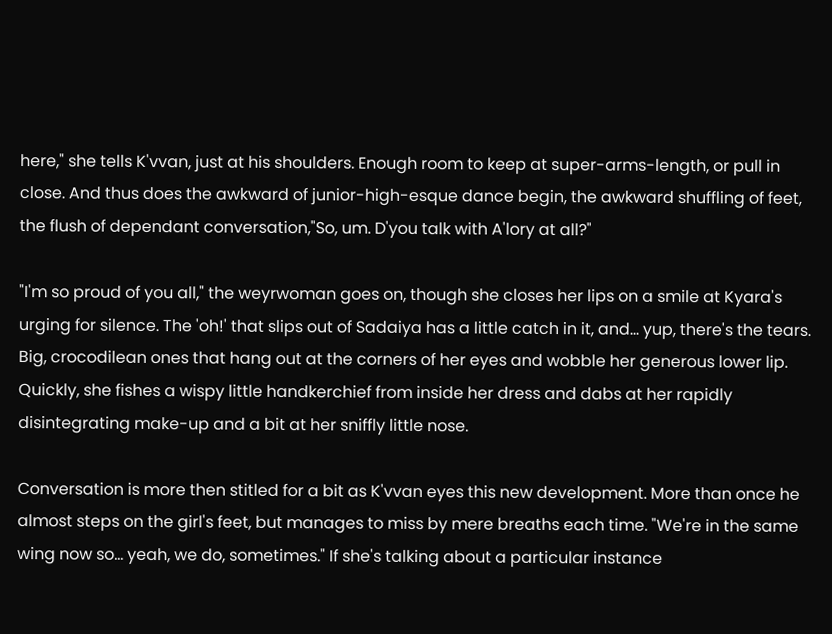here," she tells K'vvan, just at his shoulders. Enough room to keep at super-arms-length, or pull in close. And thus does the awkward of junior-high-esque dance begin, the awkward shuffling of feet, the flush of dependant conversation,"So, um. D'you talk with A'lory at all?"

"I'm so proud of you all," the weyrwoman goes on, though she closes her lips on a smile at Kyara's urging for silence. The 'oh!' that slips out of Sadaiya has a little catch in it, and… yup, there's the tears. Big, crocodilean ones that hang out at the corners of her eyes and wobble her generous lower lip. Quickly, she fishes a wispy little handkerchief from inside her dress and dabs at her rapidly disintegrating make-up and a bit at her sniffly little nose.

Conversation is more then stitled for a bit as K'vvan eyes this new development. More than once he almost steps on the girl's feet, but manages to miss by mere breaths each time. "We're in the same wing now so… yeah, we do, sometimes." If she's talking about a particular instance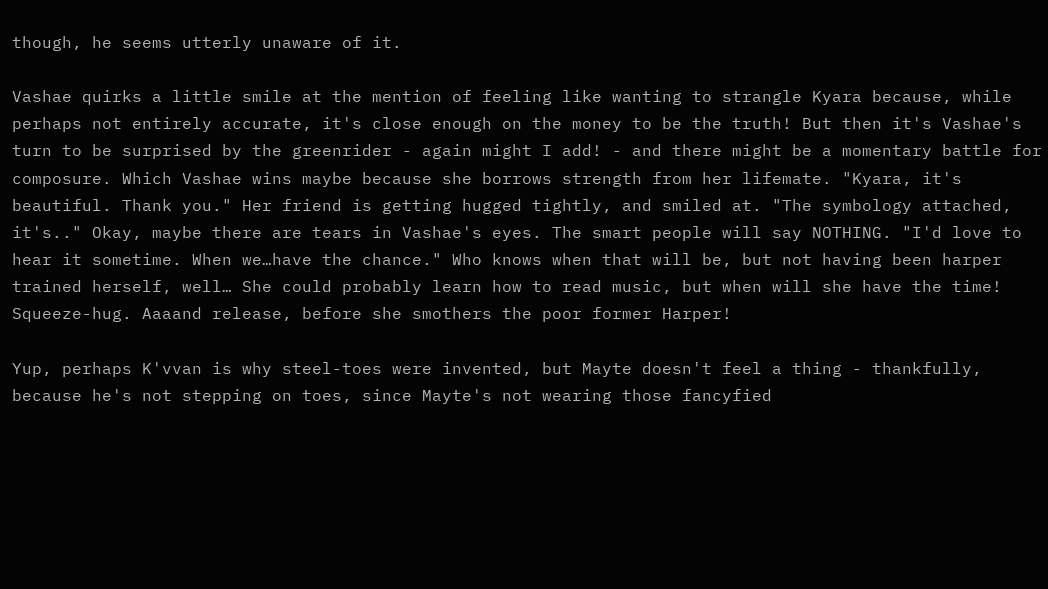though, he seems utterly unaware of it.

Vashae quirks a little smile at the mention of feeling like wanting to strangle Kyara because, while perhaps not entirely accurate, it's close enough on the money to be the truth! But then it's Vashae's turn to be surprised by the greenrider - again might I add! - and there might be a momentary battle for composure. Which Vashae wins maybe because she borrows strength from her lifemate. "Kyara, it's beautiful. Thank you." Her friend is getting hugged tightly, and smiled at. "The symbology attached, it's.." Okay, maybe there are tears in Vashae's eyes. The smart people will say NOTHING. "I'd love to hear it sometime. When we…have the chance." Who knows when that will be, but not having been harper trained herself, well… She could probably learn how to read music, but when will she have the time! Squeeze-hug. Aaaand release, before she smothers the poor former Harper!

Yup, perhaps K'vvan is why steel-toes were invented, but Mayte doesn't feel a thing - thankfully, because he's not stepping on toes, since Mayte's not wearing those fancyfied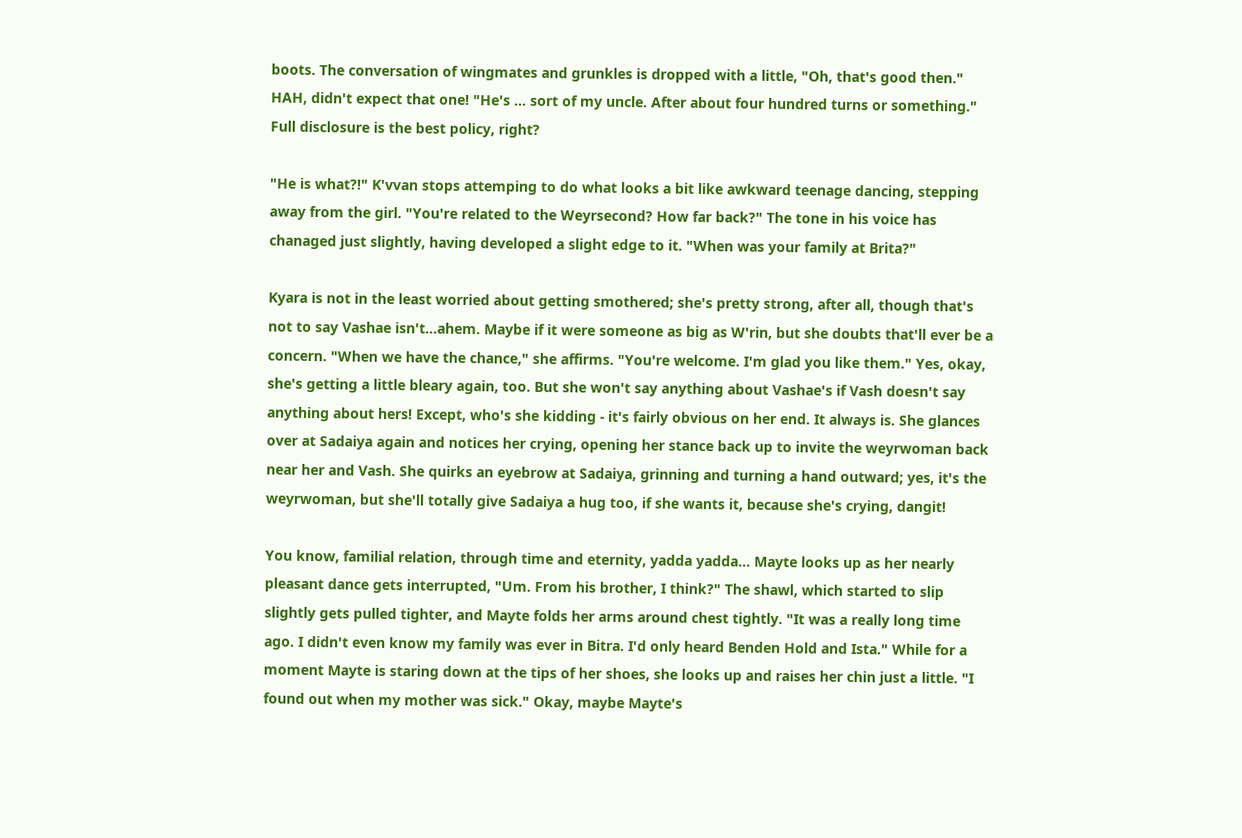boots. The conversation of wingmates and grunkles is dropped with a little, "Oh, that's good then." HAH, didn't expect that one! "He's … sort of my uncle. After about four hundred turns or something." Full disclosure is the best policy, right?

"He is what?!" K'vvan stops attemping to do what looks a bit like awkward teenage dancing, stepping away from the girl. "You're related to the Weyrsecond? How far back?" The tone in his voice has chanaged just slightly, having developed a slight edge to it. "When was your family at Brita?"

Kyara is not in the least worried about getting smothered; she's pretty strong, after all, though that's not to say Vashae isn't…ahem. Maybe if it were someone as big as W'rin, but she doubts that'll ever be a concern. "When we have the chance," she affirms. "You're welcome. I'm glad you like them." Yes, okay, she's getting a little bleary again, too. But she won't say anything about Vashae's if Vash doesn't say anything about hers! Except, who's she kidding - it's fairly obvious on her end. It always is. She glances over at Sadaiya again and notices her crying, opening her stance back up to invite the weyrwoman back near her and Vash. She quirks an eyebrow at Sadaiya, grinning and turning a hand outward; yes, it's the weyrwoman, but she'll totally give Sadaiya a hug too, if she wants it, because she's crying, dangit!

You know, familial relation, through time and eternity, yadda yadda… Mayte looks up as her nearly pleasant dance gets interrupted, "Um. From his brother, I think?" The shawl, which started to slip slightly gets pulled tighter, and Mayte folds her arms around chest tightly. "It was a really long time ago. I didn't even know my family was ever in Bitra. I'd only heard Benden Hold and Ista." While for a moment Mayte is staring down at the tips of her shoes, she looks up and raises her chin just a little. "I found out when my mother was sick." Okay, maybe Mayte's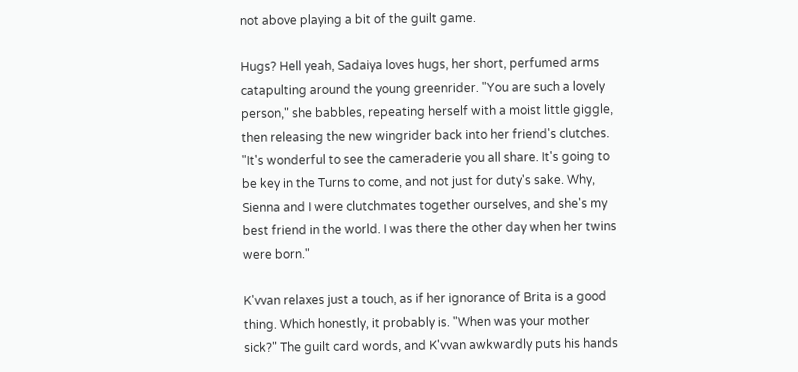not above playing a bit of the guilt game.

Hugs? Hell yeah, Sadaiya loves hugs, her short, perfumed arms catapulting around the young greenrider. "You are such a lovely person," she babbles, repeating herself with a moist little giggle, then releasing the new wingrider back into her friend's clutches. "It's wonderful to see the cameraderie you all share. It's going to be key in the Turns to come, and not just for duty's sake. Why, Sienna and I were clutchmates together ourselves, and she's my best friend in the world. I was there the other day when her twins were born."

K'vvan relaxes just a touch, as if her ignorance of Brita is a good thing. Which honestly, it probably is. "When was your mother sick?" The guilt card words, and K'vvan awkwardly puts his hands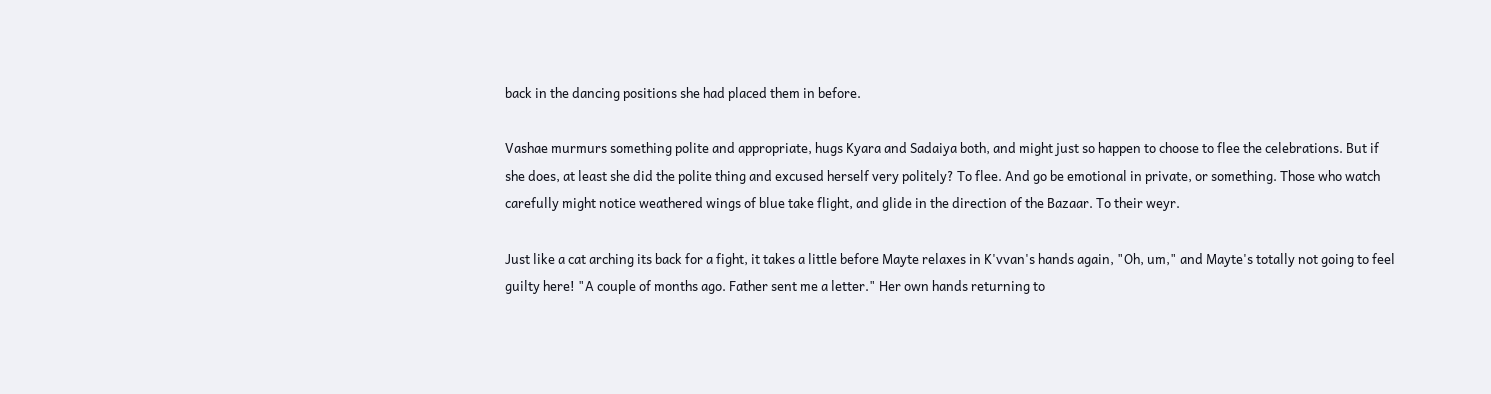back in the dancing positions she had placed them in before.

Vashae murmurs something polite and appropriate, hugs Kyara and Sadaiya both, and might just so happen to choose to flee the celebrations. But if she does, at least she did the polite thing and excused herself very politely? To flee. And go be emotional in private, or something. Those who watch carefully might notice weathered wings of blue take flight, and glide in the direction of the Bazaar. To their weyr.

Just like a cat arching its back for a fight, it takes a little before Mayte relaxes in K'vvan's hands again, "Oh, um," and Mayte's totally not going to feel guilty here! "A couple of months ago. Father sent me a letter." Her own hands returning to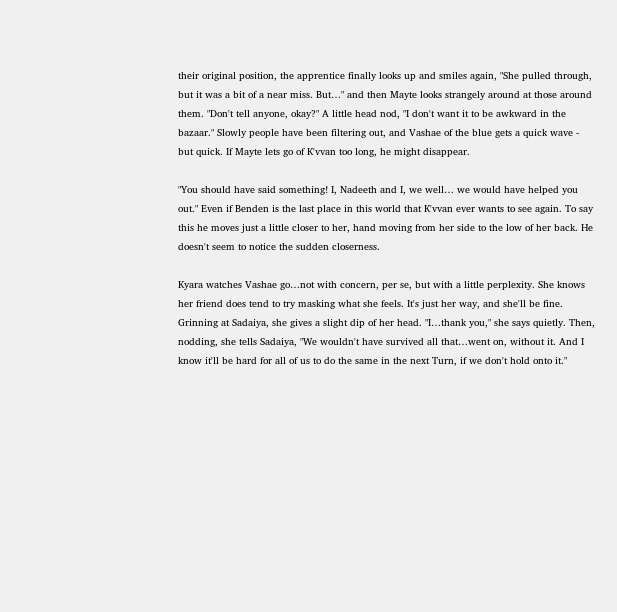their original position, the apprentice finally looks up and smiles again, "She pulled through, but it was a bit of a near miss. But…" and then Mayte looks strangely around at those around them. "Don't tell anyone, okay?" A little head nod, "I don't want it to be awkward in the bazaar." Slowly people have been filtering out, and Vashae of the blue gets a quick wave - but quick. If Mayte lets go of K'vvan too long, he might disappear.

"You should have said something! I, Nadeeth and I, we well… we would have helped you out." Even if Benden is the last place in this world that K'vvan ever wants to see again. To say this he moves just a little closer to her, hand moving from her side to the low of her back. He doesn't seem to notice the sudden closerness.

Kyara watches Vashae go…not with concern, per se, but with a little perplexity. She knows her friend does tend to try masking what she feels. It's just her way, and she'll be fine. Grinning at Sadaiya, she gives a slight dip of her head. "I…thank you," she says quietly. Then, nodding, she tells Sadaiya, "We wouldn't have survived all that…went on, without it. And I know it'll be hard for all of us to do the same in the next Turn, if we don't hold onto it."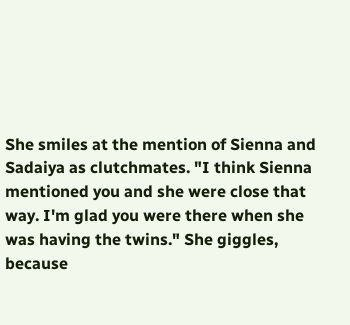She smiles at the mention of Sienna and Sadaiya as clutchmates. "I think Sienna mentioned you and she were close that way. I'm glad you were there when she was having the twins." She giggles, because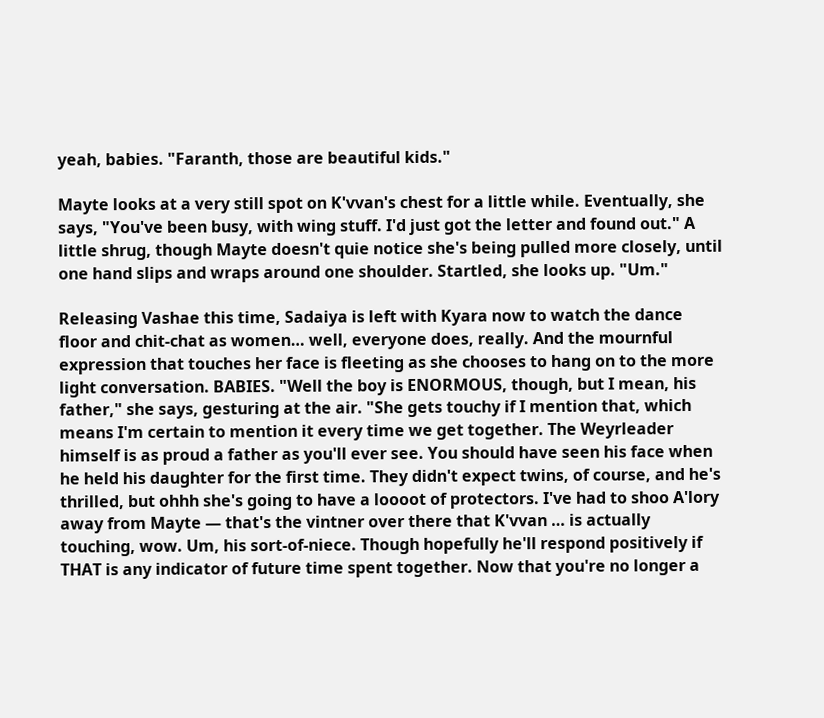yeah, babies. "Faranth, those are beautiful kids."

Mayte looks at a very still spot on K'vvan's chest for a little while. Eventually, she says, "You've been busy, with wing stuff. I'd just got the letter and found out." A little shrug, though Mayte doesn't quie notice she's being pulled more closely, until one hand slips and wraps around one shoulder. Startled, she looks up. "Um."

Releasing Vashae this time, Sadaiya is left with Kyara now to watch the dance floor and chit-chat as women… well, everyone does, really. And the mournful expression that touches her face is fleeting as she chooses to hang on to the more light conversation. BABIES. "Well the boy is ENORMOUS, though, but I mean, his father," she says, gesturing at the air. "She gets touchy if I mention that, which means I'm certain to mention it every time we get together. The Weyrleader himself is as proud a father as you'll ever see. You should have seen his face when he held his daughter for the first time. They didn't expect twins, of course, and he's thrilled, but ohhh she's going to have a loooot of protectors. I've had to shoo A'lory away from Mayte — that's the vintner over there that K'vvan … is actually touching, wow. Um, his sort-of-niece. Though hopefully he'll respond positively if THAT is any indicator of future time spent together. Now that you're no longer a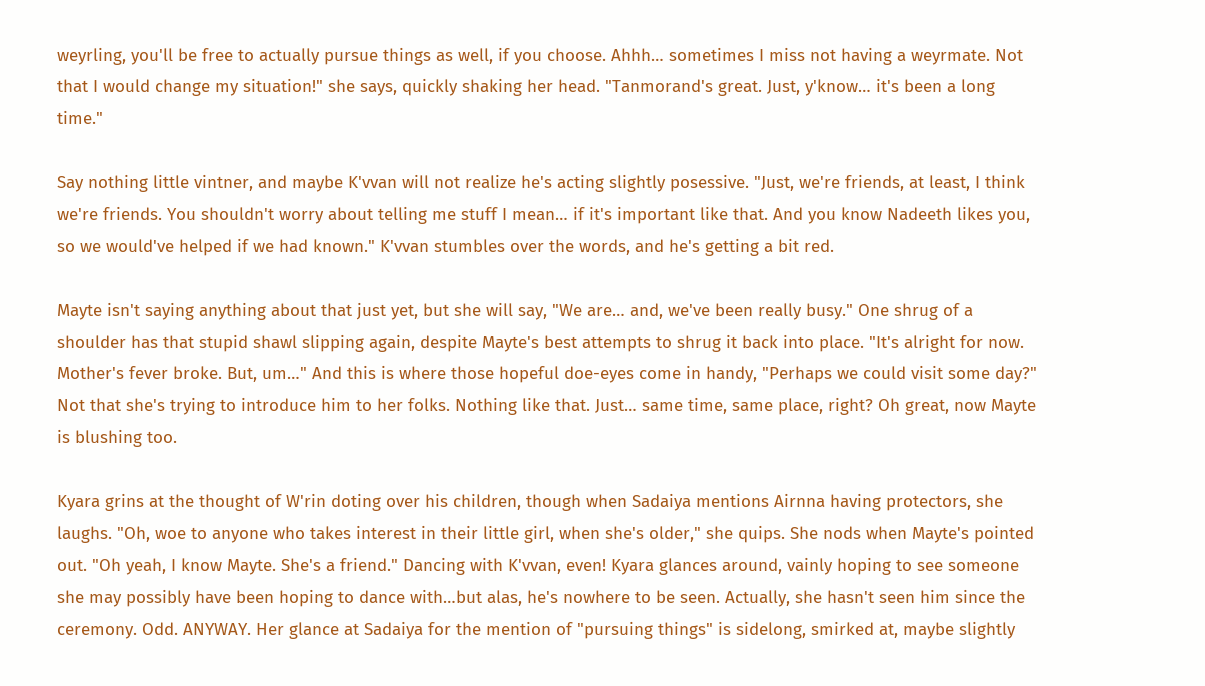weyrling, you'll be free to actually pursue things as well, if you choose. Ahhh… sometimes I miss not having a weyrmate. Not that I would change my situation!" she says, quickly shaking her head. "Tanmorand's great. Just, y'know… it's been a long time."

Say nothing little vintner, and maybe K'vvan will not realize he's acting slightly posessive. "Just, we're friends, at least, I think we're friends. You shouldn't worry about telling me stuff I mean… if it's important like that. And you know Nadeeth likes you, so we would've helped if we had known." K'vvan stumbles over the words, and he's getting a bit red.

Mayte isn't saying anything about that just yet, but she will say, "We are… and, we've been really busy." One shrug of a shoulder has that stupid shawl slipping again, despite Mayte's best attempts to shrug it back into place. "It's alright for now. Mother's fever broke. But, um…" And this is where those hopeful doe-eyes come in handy, "Perhaps we could visit some day?" Not that she's trying to introduce him to her folks. Nothing like that. Just… same time, same place, right? Oh great, now Mayte is blushing too.

Kyara grins at the thought of W'rin doting over his children, though when Sadaiya mentions Airnna having protectors, she laughs. "Oh, woe to anyone who takes interest in their little girl, when she's older," she quips. She nods when Mayte's pointed out. "Oh yeah, I know Mayte. She's a friend." Dancing with K'vvan, even! Kyara glances around, vainly hoping to see someone she may possibly have been hoping to dance with…but alas, he's nowhere to be seen. Actually, she hasn't seen him since the ceremony. Odd. ANYWAY. Her glance at Sadaiya for the mention of "pursuing things" is sidelong, smirked at, maybe slightly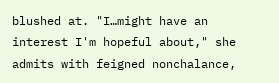blushed at. "I…might have an interest I'm hopeful about," she admits with feigned nonchalance,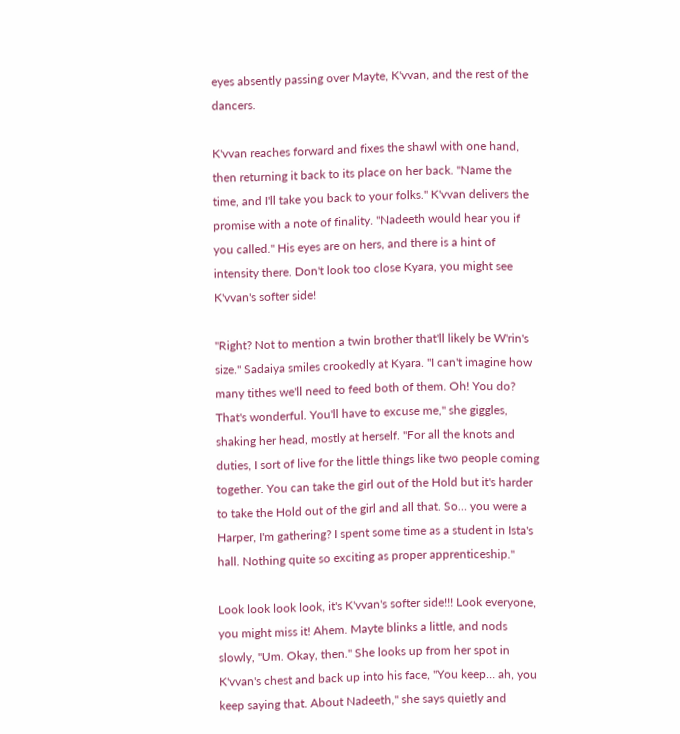eyes absently passing over Mayte, K'vvan, and the rest of the dancers.

K'vvan reaches forward and fixes the shawl with one hand, then returning it back to its place on her back. "Name the time, and I'll take you back to your folks." K'vvan delivers the promise with a note of finality. "Nadeeth would hear you if you called." His eyes are on hers, and there is a hint of intensity there. Don't look too close Kyara, you might see K'vvan's softer side!

"Right? Not to mention a twin brother that'll likely be W'rin's size." Sadaiya smiles crookedly at Kyara. "I can't imagine how many tithes we'll need to feed both of them. Oh! You do? That's wonderful. You'll have to excuse me," she giggles, shaking her head, mostly at herself. "For all the knots and duties, I sort of live for the little things like two people coming together. You can take the girl out of the Hold but it's harder to take the Hold out of the girl and all that. So… you were a Harper, I'm gathering? I spent some time as a student in Ista's hall. Nothing quite so exciting as proper apprenticeship."

Look look look look, it's K'vvan's softer side!!! Look everyone, you might miss it! Ahem. Mayte blinks a little, and nods slowly, "Um. Okay, then." She looks up from her spot in K'vvan's chest and back up into his face, "You keep… ah, you keep saying that. About Nadeeth," she says quietly and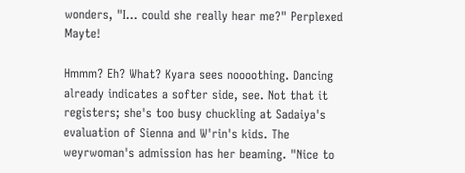wonders, "I… could she really hear me?" Perplexed Mayte!

Hmmm? Eh? What? Kyara sees noooothing. Dancing already indicates a softer side, see. Not that it registers; she's too busy chuckling at Sadaiya's evaluation of Sienna and W'rin's kids. The weyrwoman's admission has her beaming. "Nice to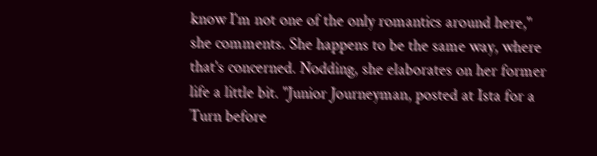know I'm not one of the only romantics around here," she comments. She happens to be the same way, where that's concerned. Nodding, she elaborates on her former life a little bit. "Junior Journeyman, posted at Ista for a Turn before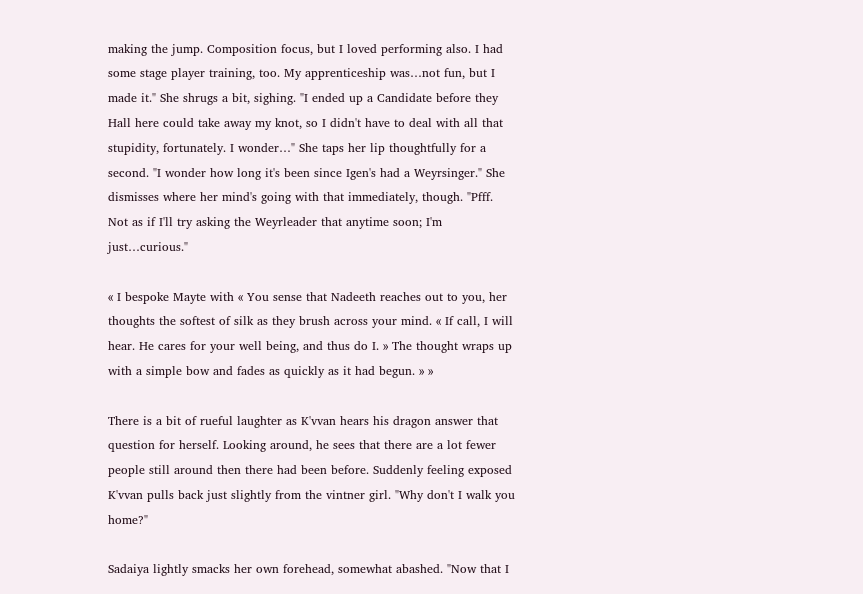making the jump. Composition focus, but I loved performing also. I had some stage player training, too. My apprenticeship was…not fun, but I made it." She shrugs a bit, sighing. "I ended up a Candidate before they Hall here could take away my knot, so I didn't have to deal with all that stupidity, fortunately. I wonder…" She taps her lip thoughtfully for a second. "I wonder how long it's been since Igen's had a Weyrsinger." She dismisses where her mind's going with that immediately, though. "Pfff. Not as if I'll try asking the Weyrleader that anytime soon; I'm just…curious."

« I bespoke Mayte with « You sense that Nadeeth reaches out to you, her thoughts the softest of silk as they brush across your mind. « If call, I will hear. He cares for your well being, and thus do I. » The thought wraps up with a simple bow and fades as quickly as it had begun. » »

There is a bit of rueful laughter as K'vvan hears his dragon answer that question for herself. Looking around, he sees that there are a lot fewer people still around then there had been before. Suddenly feeling exposed K'vvan pulls back just slightly from the vintner girl. "Why don't I walk you home?"

Sadaiya lightly smacks her own forehead, somewhat abashed. "Now that I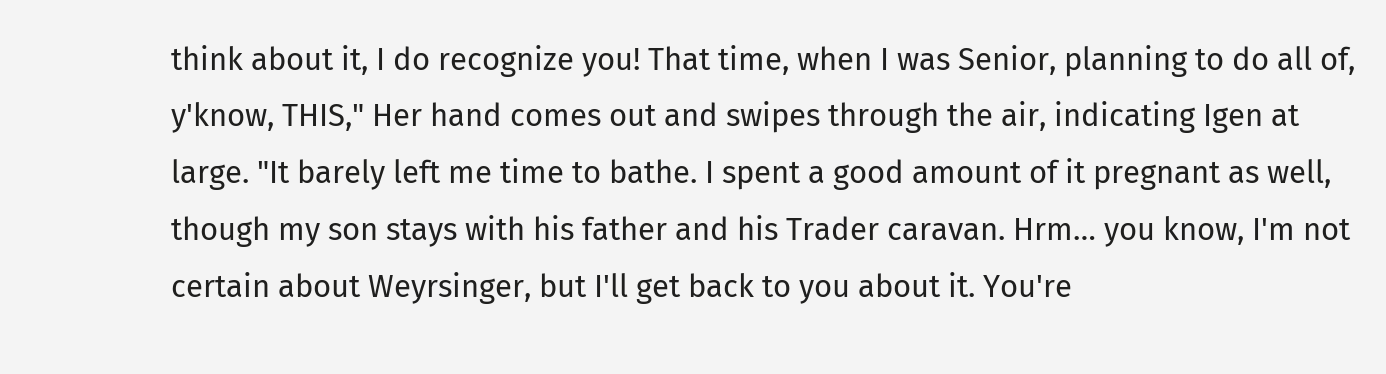think about it, I do recognize you! That time, when I was Senior, planning to do all of, y'know, THIS," Her hand comes out and swipes through the air, indicating Igen at large. "It barely left me time to bathe. I spent a good amount of it pregnant as well, though my son stays with his father and his Trader caravan. Hrm… you know, I'm not certain about Weyrsinger, but I'll get back to you about it. You're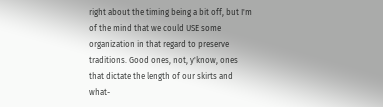right about the timing being a bit off, but I'm of the mind that we could USE some organization in that regard to preserve traditions. Good ones, not, y'know, ones that dictate the length of our skirts and what-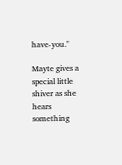have-you."

Mayte gives a special little shiver as she hears something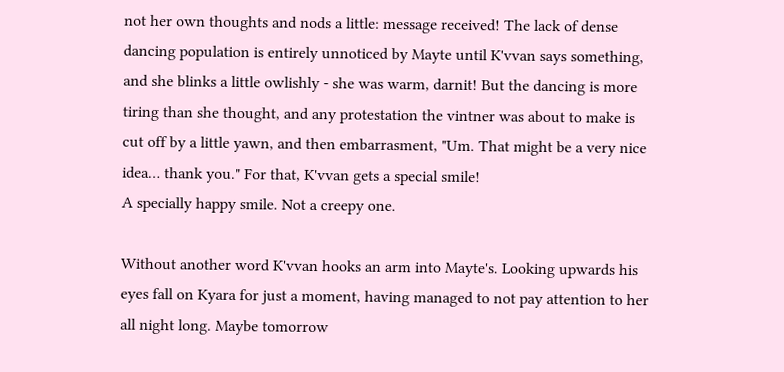not her own thoughts and nods a little: message received! The lack of dense dancing population is entirely unnoticed by Mayte until K'vvan says something, and she blinks a little owlishly - she was warm, darnit! But the dancing is more tiring than she thought, and any protestation the vintner was about to make is cut off by a little yawn, and then embarrasment, "Um. That might be a very nice idea… thank you." For that, K'vvan gets a special smile!
A specially happy smile. Not a creepy one.

Without another word K'vvan hooks an arm into Mayte's. Looking upwards his eyes fall on Kyara for just a moment, having managed to not pay attention to her all night long. Maybe tomorrow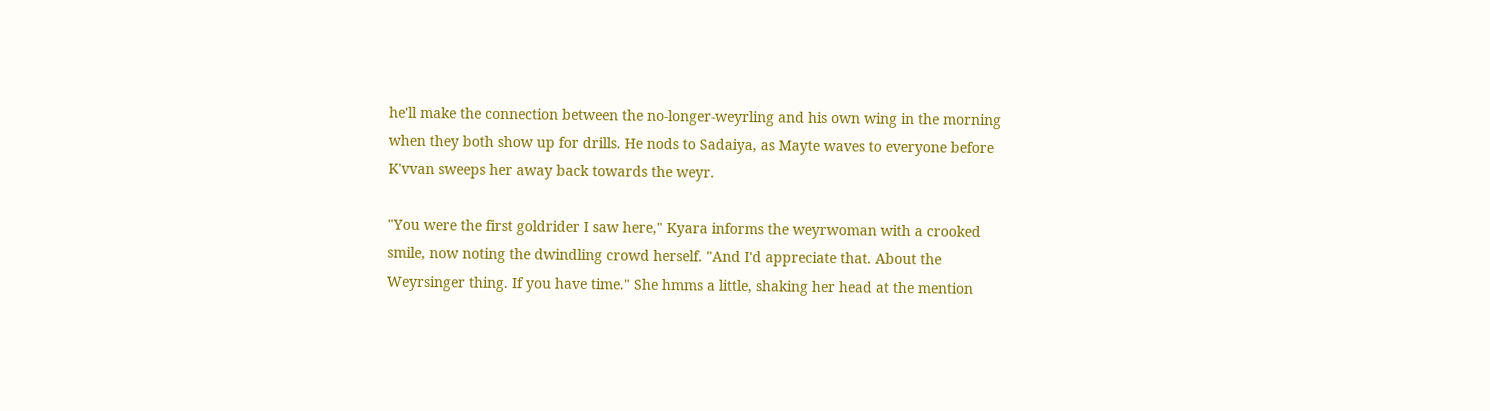he'll make the connection between the no-longer-weyrling and his own wing in the morning when they both show up for drills. He nods to Sadaiya, as Mayte waves to everyone before K'vvan sweeps her away back towards the weyr.

"You were the first goldrider I saw here," Kyara informs the weyrwoman with a crooked smile, now noting the dwindling crowd herself. "And I'd appreciate that. About the Weyrsinger thing. If you have time." She hmms a little, shaking her head at the mention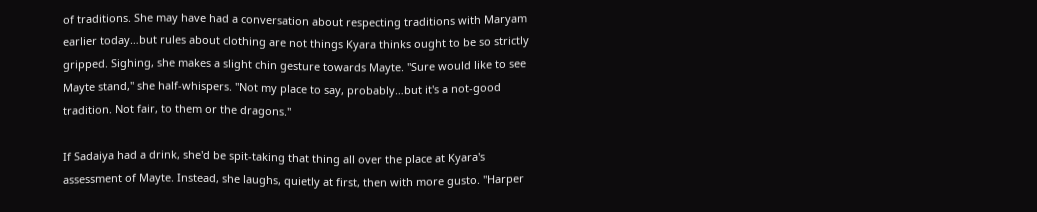of traditions. She may have had a conversation about respecting traditions with Maryam earlier today…but rules about clothing are not things Kyara thinks ought to be so strictly gripped. Sighing, she makes a slight chin gesture towards Mayte. "Sure would like to see Mayte stand," she half-whispers. "Not my place to say, probably…but it's a not-good tradition. Not fair, to them or the dragons."

If Sadaiya had a drink, she'd be spit-taking that thing all over the place at Kyara's assessment of Mayte. Instead, she laughs, quietly at first, then with more gusto. "Harper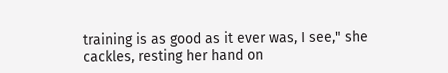training is as good as it ever was, I see," she cackles, resting her hand on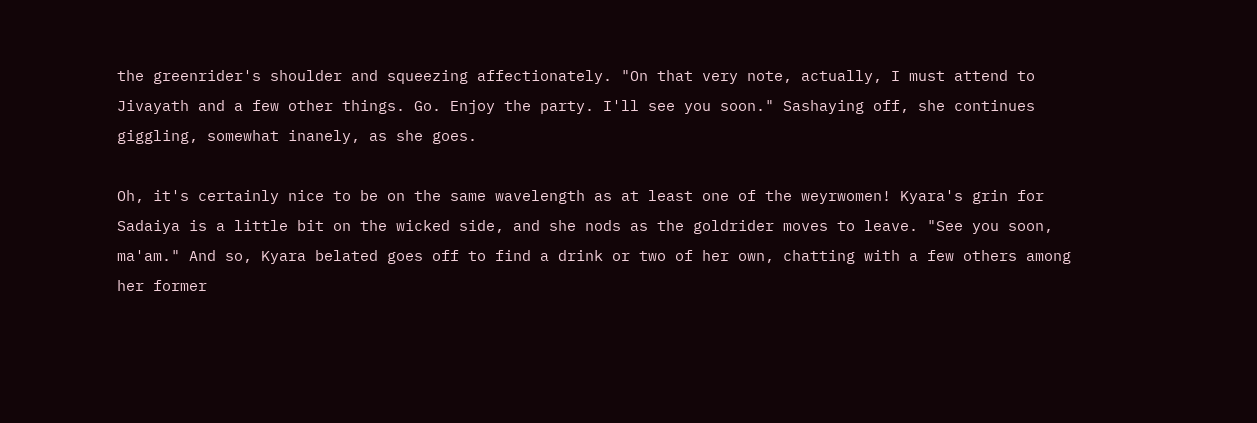the greenrider's shoulder and squeezing affectionately. "On that very note, actually, I must attend to Jivayath and a few other things. Go. Enjoy the party. I'll see you soon." Sashaying off, she continues giggling, somewhat inanely, as she goes.

Oh, it's certainly nice to be on the same wavelength as at least one of the weyrwomen! Kyara's grin for Sadaiya is a little bit on the wicked side, and she nods as the goldrider moves to leave. "See you soon, ma'am." And so, Kyara belated goes off to find a drink or two of her own, chatting with a few others among her former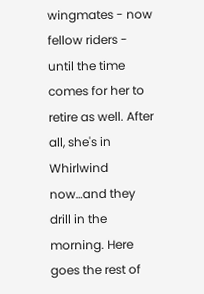wingmates - now fellow riders - until the time comes for her to retire as well. After all, she's in Whirlwind now…and they drill in the morning. Here goes the rest of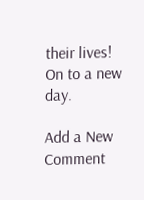their lives! On to a new day.

Add a New Comment